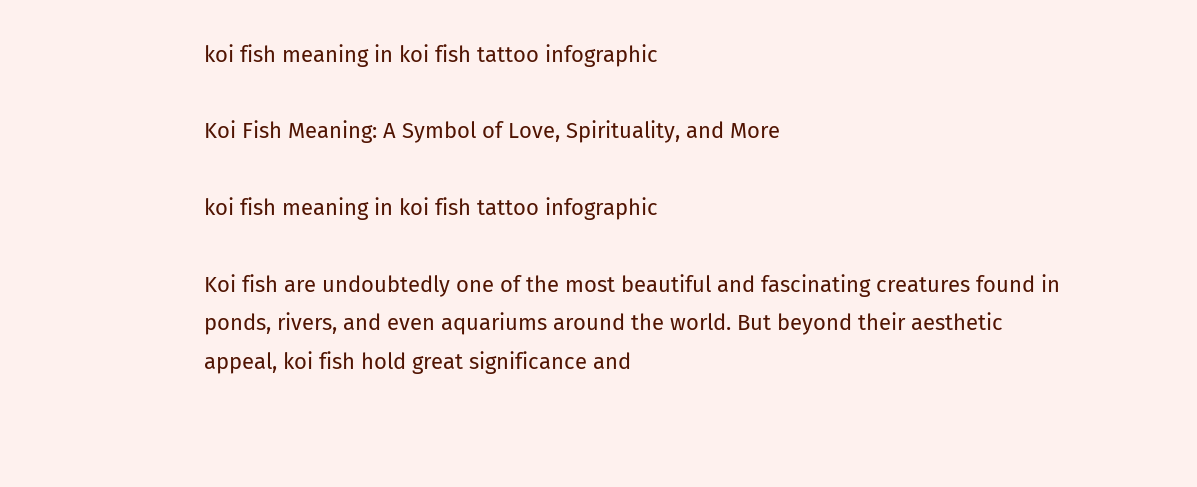koi fish meaning in koi fish tattoo infographic

Koi Fish Meaning: A Symbol of Love, Spirituality, and More

koi fish meaning in koi fish tattoo infographic

Koi fish are undoubtedly one of the most beautiful and fascinating creatures found in ponds, rivers, and even aquariums around the world. But beyond their aesthetic appeal, koi fish hold great significance and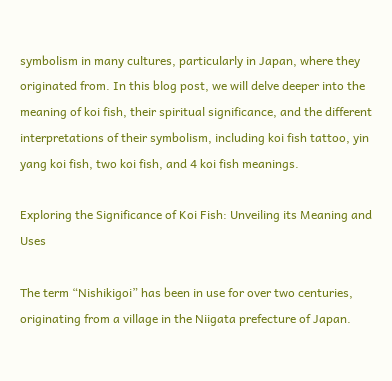symbolism in many cultures, particularly in Japan, where they originated from. In this blog post, we will delve deeper into the meaning of koi fish, their spiritual significance, and the different interpretations of their symbolism, including koi fish tattoo, yin yang koi fish, two koi fish, and 4 koi fish meanings.

Exploring the Significance of Koi Fish: Unveiling its Meaning and Uses

The term “Nishikigoi” has been in use for over two centuries, originating from a village in the Niigata prefecture of Japan.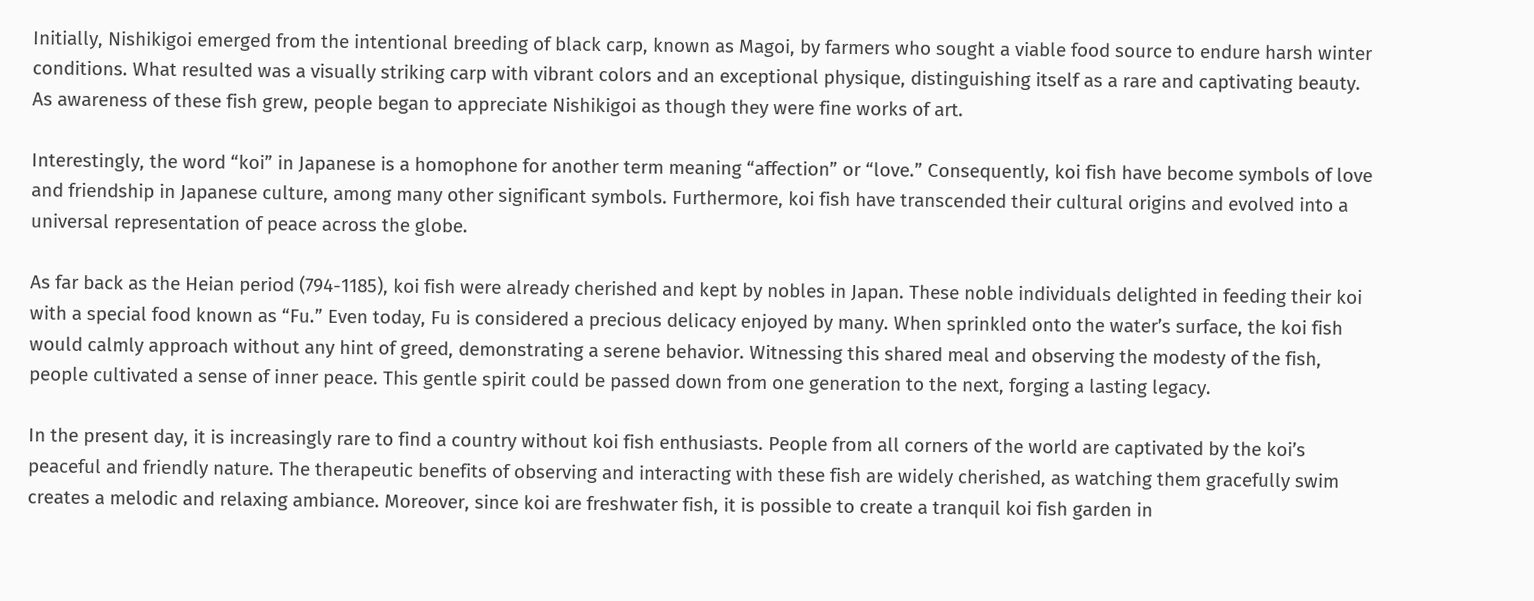Initially, Nishikigoi emerged from the intentional breeding of black carp, known as Magoi, by farmers who sought a viable food source to endure harsh winter conditions. What resulted was a visually striking carp with vibrant colors and an exceptional physique, distinguishing itself as a rare and captivating beauty. As awareness of these fish grew, people began to appreciate Nishikigoi as though they were fine works of art.

Interestingly, the word “koi” in Japanese is a homophone for another term meaning “affection” or “love.” Consequently, koi fish have become symbols of love and friendship in Japanese culture, among many other significant symbols. Furthermore, koi fish have transcended their cultural origins and evolved into a universal representation of peace across the globe.

As far back as the Heian period (794-1185), koi fish were already cherished and kept by nobles in Japan. These noble individuals delighted in feeding their koi with a special food known as “Fu.” Even today, Fu is considered a precious delicacy enjoyed by many. When sprinkled onto the water’s surface, the koi fish would calmly approach without any hint of greed, demonstrating a serene behavior. Witnessing this shared meal and observing the modesty of the fish, people cultivated a sense of inner peace. This gentle spirit could be passed down from one generation to the next, forging a lasting legacy.

In the present day, it is increasingly rare to find a country without koi fish enthusiasts. People from all corners of the world are captivated by the koi’s peaceful and friendly nature. The therapeutic benefits of observing and interacting with these fish are widely cherished, as watching them gracefully swim creates a melodic and relaxing ambiance. Moreover, since koi are freshwater fish, it is possible to create a tranquil koi fish garden in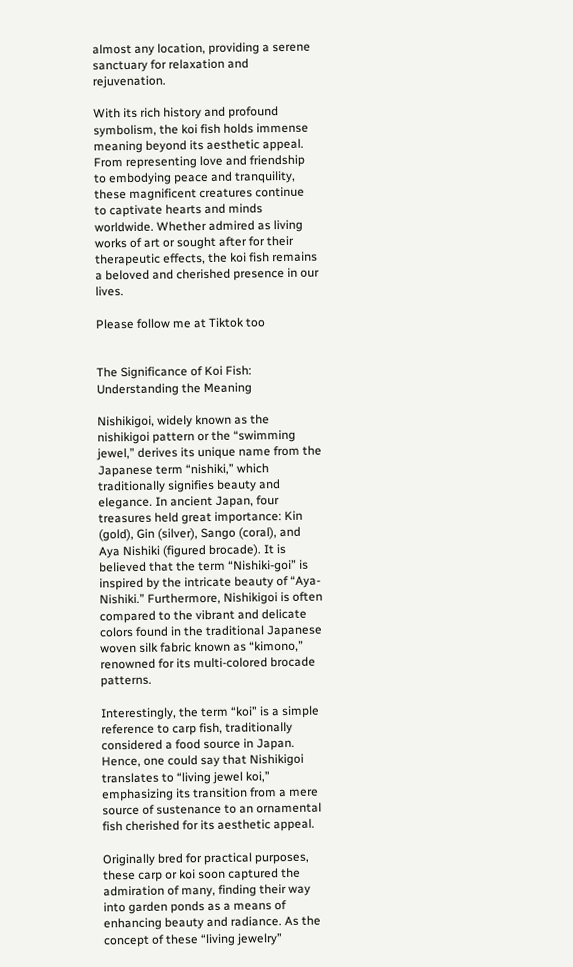almost any location, providing a serene sanctuary for relaxation and rejuvenation.

With its rich history and profound symbolism, the koi fish holds immense meaning beyond its aesthetic appeal. From representing love and friendship to embodying peace and tranquility, these magnificent creatures continue to captivate hearts and minds worldwide. Whether admired as living works of art or sought after for their therapeutic effects, the koi fish remains a beloved and cherished presence in our lives.

Please follow me at Tiktok too


The Significance of Koi Fish: Understanding the Meaning

Nishikigoi, widely known as the nishikigoi pattern or the “swimming jewel,” derives its unique name from the Japanese term “nishiki,” which traditionally signifies beauty and elegance. In ancient Japan, four treasures held great importance: Kin (gold), Gin (silver), Sango (coral), and Aya Nishiki (figured brocade). It is believed that the term “Nishiki-goi” is inspired by the intricate beauty of “Aya-Nishiki.” Furthermore, Nishikigoi is often compared to the vibrant and delicate colors found in the traditional Japanese woven silk fabric known as “kimono,” renowned for its multi-colored brocade patterns.

Interestingly, the term “koi” is a simple reference to carp fish, traditionally considered a food source in Japan. Hence, one could say that Nishikigoi translates to “living jewel koi,” emphasizing its transition from a mere source of sustenance to an ornamental fish cherished for its aesthetic appeal.

Originally bred for practical purposes, these carp or koi soon captured the admiration of many, finding their way into garden ponds as a means of enhancing beauty and radiance. As the concept of these “living jewelry”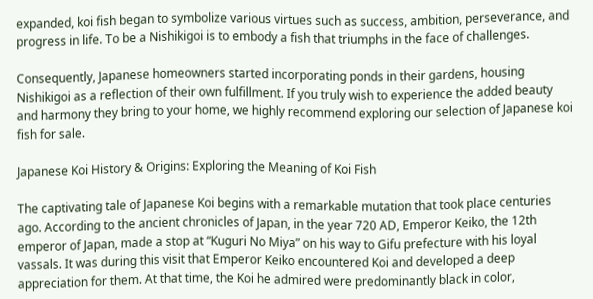expanded, koi fish began to symbolize various virtues such as success, ambition, perseverance, and progress in life. To be a Nishikigoi is to embody a fish that triumphs in the face of challenges.

Consequently, Japanese homeowners started incorporating ponds in their gardens, housing Nishikigoi as a reflection of their own fulfillment. If you truly wish to experience the added beauty and harmony they bring to your home, we highly recommend exploring our selection of Japanese koi fish for sale.

Japanese Koi History & Origins: Exploring the Meaning of Koi Fish

The captivating tale of Japanese Koi begins with a remarkable mutation that took place centuries ago. According to the ancient chronicles of Japan, in the year 720 AD, Emperor Keiko, the 12th emperor of Japan, made a stop at “Kuguri No Miya” on his way to Gifu prefecture with his loyal vassals. It was during this visit that Emperor Keiko encountered Koi and developed a deep appreciation for them. At that time, the Koi he admired were predominantly black in color,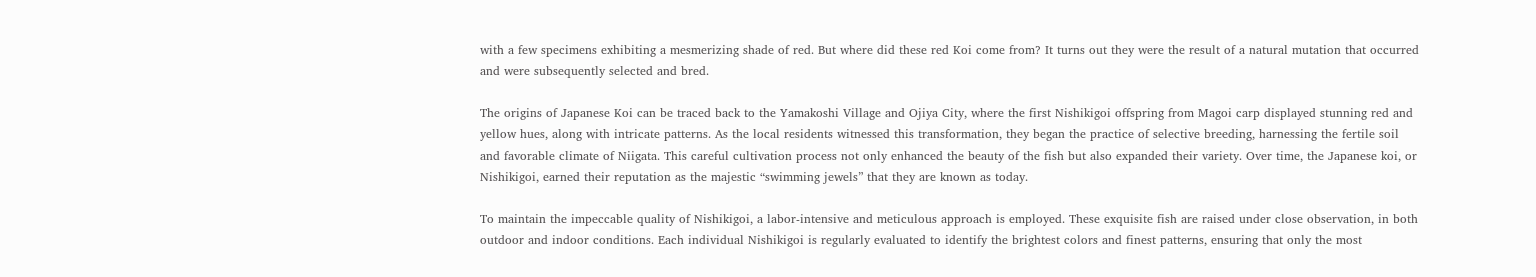with a few specimens exhibiting a mesmerizing shade of red. But where did these red Koi come from? It turns out they were the result of a natural mutation that occurred and were subsequently selected and bred.

The origins of Japanese Koi can be traced back to the Yamakoshi Village and Ojiya City, where the first Nishikigoi offspring from Magoi carp displayed stunning red and yellow hues, along with intricate patterns. As the local residents witnessed this transformation, they began the practice of selective breeding, harnessing the fertile soil and favorable climate of Niigata. This careful cultivation process not only enhanced the beauty of the fish but also expanded their variety. Over time, the Japanese koi, or Nishikigoi, earned their reputation as the majestic “swimming jewels” that they are known as today.

To maintain the impeccable quality of Nishikigoi, a labor-intensive and meticulous approach is employed. These exquisite fish are raised under close observation, in both outdoor and indoor conditions. Each individual Nishikigoi is regularly evaluated to identify the brightest colors and finest patterns, ensuring that only the most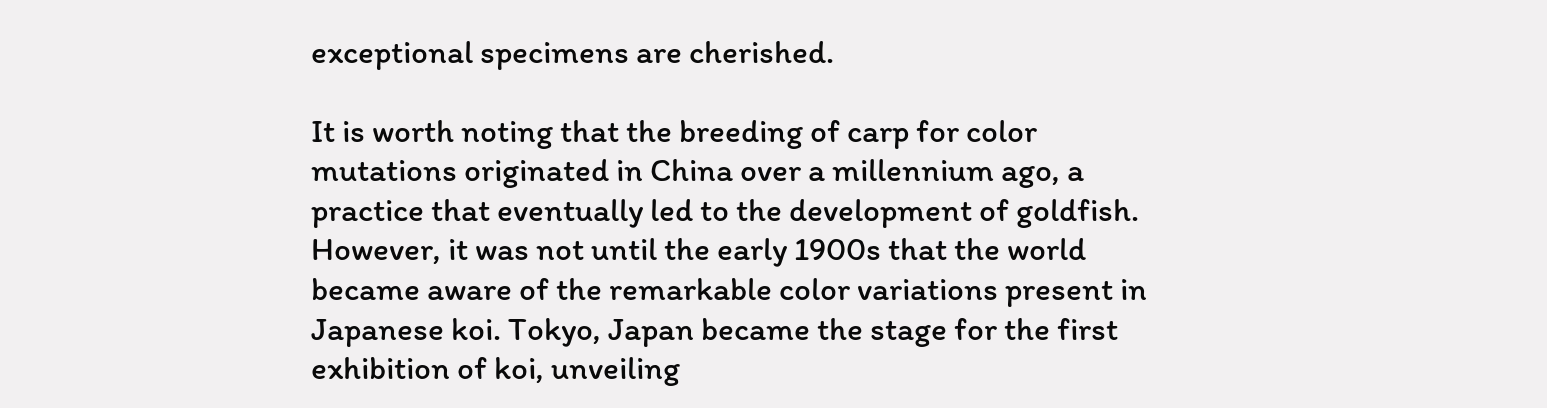exceptional specimens are cherished.

It is worth noting that the breeding of carp for color mutations originated in China over a millennium ago, a practice that eventually led to the development of goldfish. However, it was not until the early 1900s that the world became aware of the remarkable color variations present in Japanese koi. Tokyo, Japan became the stage for the first exhibition of koi, unveiling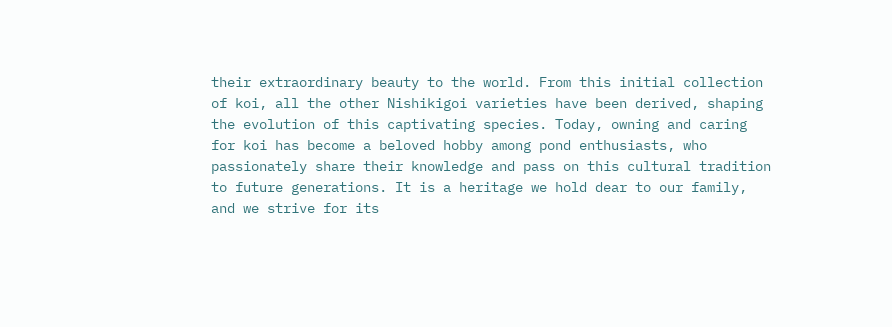their extraordinary beauty to the world. From this initial collection of koi, all the other Nishikigoi varieties have been derived, shaping the evolution of this captivating species. Today, owning and caring for koi has become a beloved hobby among pond enthusiasts, who passionately share their knowledge and pass on this cultural tradition to future generations. It is a heritage we hold dear to our family, and we strive for its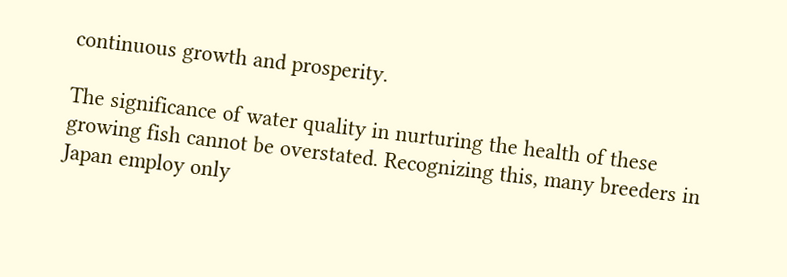continuous growth and prosperity.

The significance of water quality in nurturing the health of these growing fish cannot be overstated. Recognizing this, many breeders in Japan employ only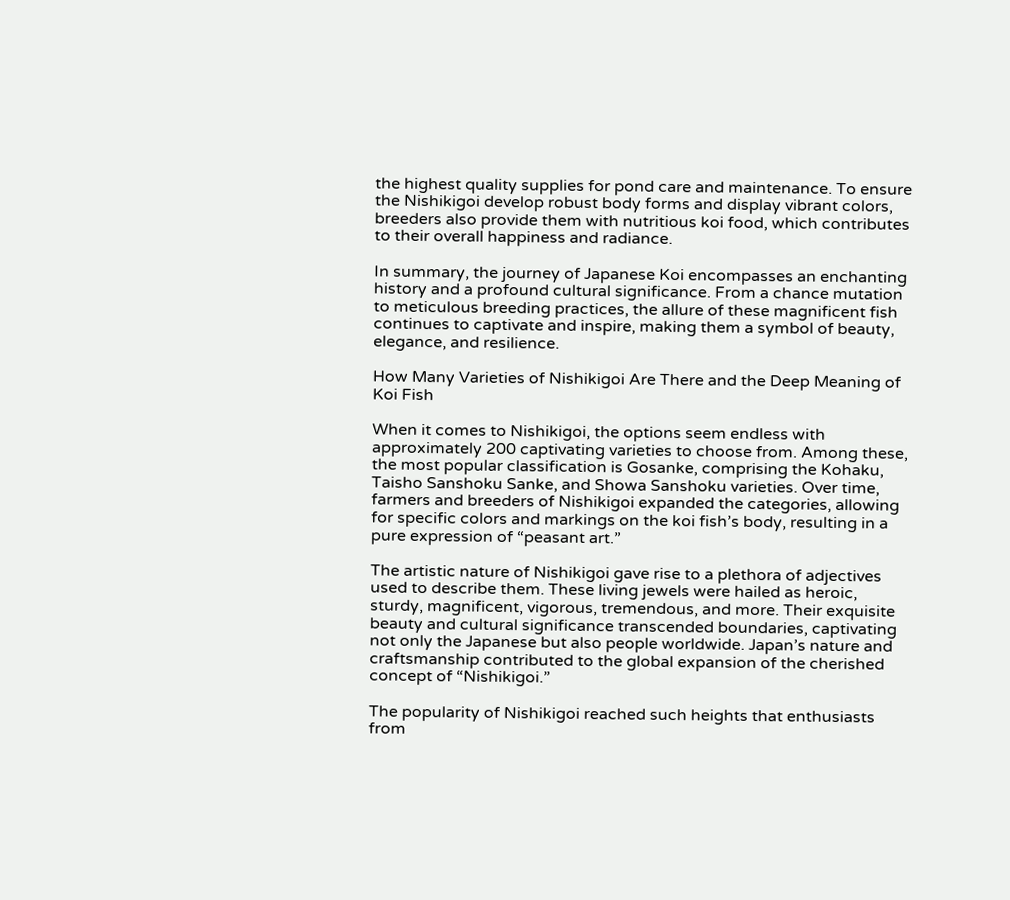the highest quality supplies for pond care and maintenance. To ensure the Nishikigoi develop robust body forms and display vibrant colors, breeders also provide them with nutritious koi food, which contributes to their overall happiness and radiance.

In summary, the journey of Japanese Koi encompasses an enchanting history and a profound cultural significance. From a chance mutation to meticulous breeding practices, the allure of these magnificent fish continues to captivate and inspire, making them a symbol of beauty, elegance, and resilience.

How Many Varieties of Nishikigoi Are There and the Deep Meaning of Koi Fish

When it comes to Nishikigoi, the options seem endless with approximately 200 captivating varieties to choose from. Among these, the most popular classification is Gosanke, comprising the Kohaku, Taisho Sanshoku Sanke, and Showa Sanshoku varieties. Over time, farmers and breeders of Nishikigoi expanded the categories, allowing for specific colors and markings on the koi fish’s body, resulting in a pure expression of “peasant art.”

The artistic nature of Nishikigoi gave rise to a plethora of adjectives used to describe them. These living jewels were hailed as heroic, sturdy, magnificent, vigorous, tremendous, and more. Their exquisite beauty and cultural significance transcended boundaries, captivating not only the Japanese but also people worldwide. Japan’s nature and craftsmanship contributed to the global expansion of the cherished concept of “Nishikigoi.”

The popularity of Nishikigoi reached such heights that enthusiasts from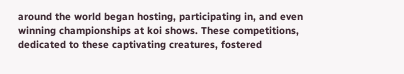around the world began hosting, participating in, and even winning championships at koi shows. These competitions, dedicated to these captivating creatures, fostered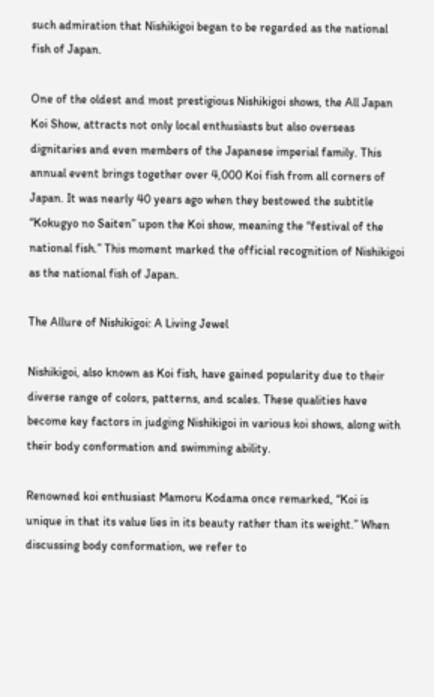such admiration that Nishikigoi began to be regarded as the national fish of Japan.

One of the oldest and most prestigious Nishikigoi shows, the All Japan Koi Show, attracts not only local enthusiasts but also overseas dignitaries and even members of the Japanese imperial family. This annual event brings together over 4,000 Koi fish from all corners of Japan. It was nearly 40 years ago when they bestowed the subtitle “Kokugyo no Saiten” upon the Koi show, meaning the “festival of the national fish.” This moment marked the official recognition of Nishikigoi as the national fish of Japan.

The Allure of Nishikigoi: A Living Jewel

Nishikigoi, also known as Koi fish, have gained popularity due to their diverse range of colors, patterns, and scales. These qualities have become key factors in judging Nishikigoi in various koi shows, along with their body conformation and swimming ability.

Renowned koi enthusiast Mamoru Kodama once remarked, “Koi is unique in that its value lies in its beauty rather than its weight.” When discussing body conformation, we refer to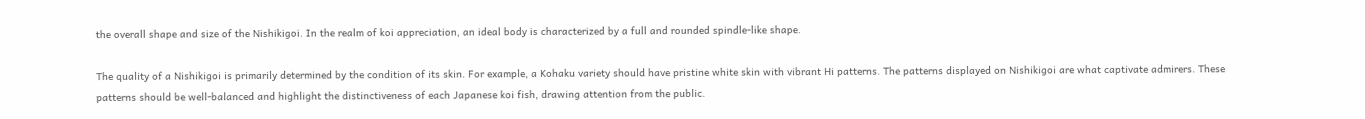the overall shape and size of the Nishikigoi. In the realm of koi appreciation, an ideal body is characterized by a full and rounded spindle-like shape.

The quality of a Nishikigoi is primarily determined by the condition of its skin. For example, a Kohaku variety should have pristine white skin with vibrant Hi patterns. The patterns displayed on Nishikigoi are what captivate admirers. These patterns should be well-balanced and highlight the distinctiveness of each Japanese koi fish, drawing attention from the public.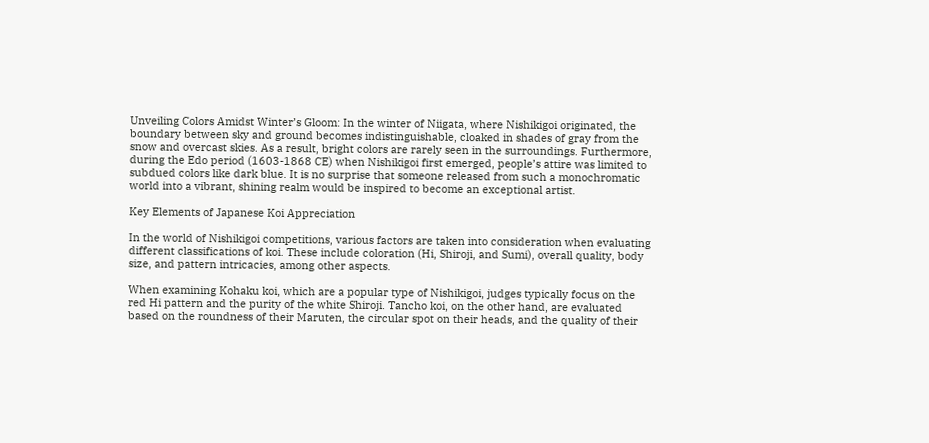Unveiling Colors Amidst Winter’s Gloom: In the winter of Niigata, where Nishikigoi originated, the boundary between sky and ground becomes indistinguishable, cloaked in shades of gray from the snow and overcast skies. As a result, bright colors are rarely seen in the surroundings. Furthermore, during the Edo period (1603-1868 CE) when Nishikigoi first emerged, people’s attire was limited to subdued colors like dark blue. It is no surprise that someone released from such a monochromatic world into a vibrant, shining realm would be inspired to become an exceptional artist.

Key Elements of Japanese Koi Appreciation

In the world of Nishikigoi competitions, various factors are taken into consideration when evaluating different classifications of koi. These include coloration (Hi, Shiroji, and Sumi), overall quality, body size, and pattern intricacies, among other aspects.

When examining Kohaku koi, which are a popular type of Nishikigoi, judges typically focus on the red Hi pattern and the purity of the white Shiroji. Tancho koi, on the other hand, are evaluated based on the roundness of their Maruten, the circular spot on their heads, and the quality of their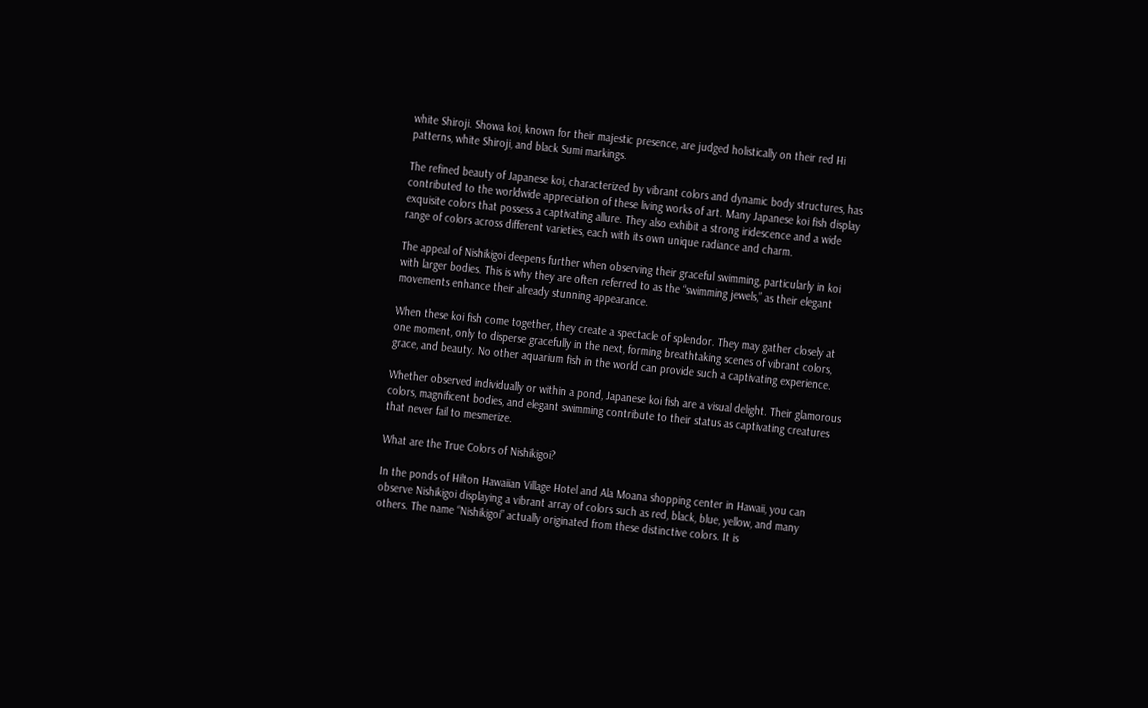white Shiroji. Showa koi, known for their majestic presence, are judged holistically on their red Hi patterns, white Shiroji, and black Sumi markings.

The refined beauty of Japanese koi, characterized by vibrant colors and dynamic body structures, has contributed to the worldwide appreciation of these living works of art. Many Japanese koi fish display exquisite colors that possess a captivating allure. They also exhibit a strong iridescence and a wide range of colors across different varieties, each with its own unique radiance and charm.

The appeal of Nishikigoi deepens further when observing their graceful swimming, particularly in koi with larger bodies. This is why they are often referred to as the “swimming jewels,” as their elegant movements enhance their already stunning appearance.

When these koi fish come together, they create a spectacle of splendor. They may gather closely at one moment, only to disperse gracefully in the next, forming breathtaking scenes of vibrant colors, grace, and beauty. No other aquarium fish in the world can provide such a captivating experience.

Whether observed individually or within a pond, Japanese koi fish are a visual delight. Their glamorous colors, magnificent bodies, and elegant swimming contribute to their status as captivating creatures that never fail to mesmerize.

What are the True Colors of Nishikigoi?

In the ponds of Hilton Hawaiian Village Hotel and Ala Moana shopping center in Hawaii, you can observe Nishikigoi displaying a vibrant array of colors such as red, black, blue, yellow, and many others. The name “Nishikigoi” actually originated from these distinctive colors. It is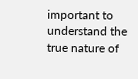important to understand the true nature of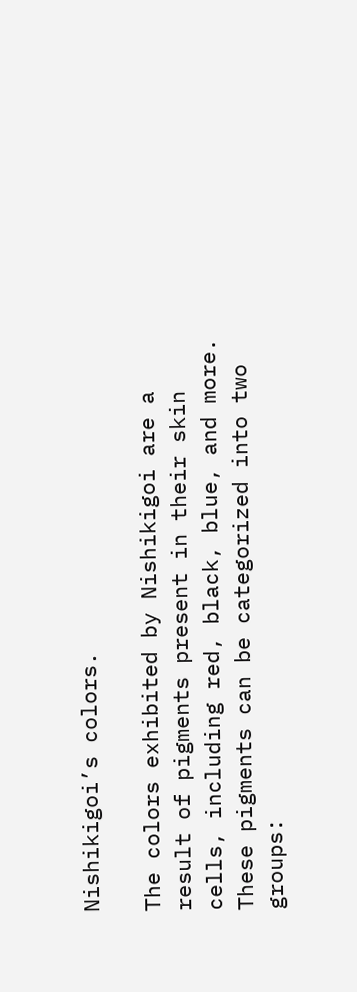Nishikigoi’s colors.

The colors exhibited by Nishikigoi are a result of pigments present in their skin cells, including red, black, blue, and more. These pigments can be categorized into two groups: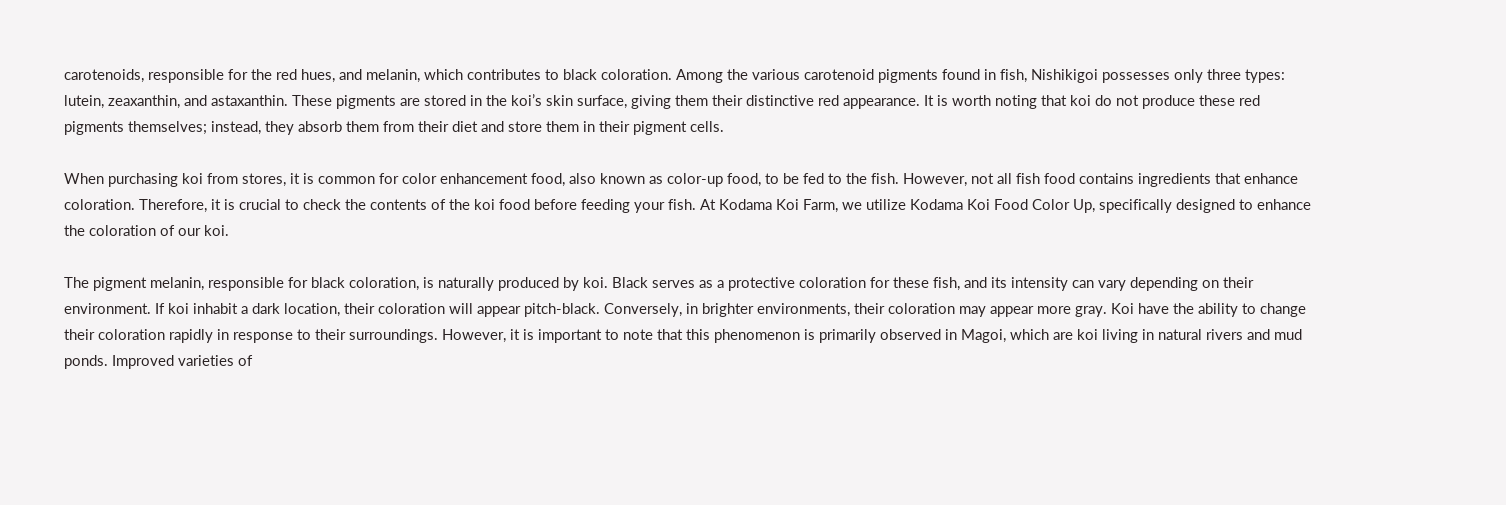carotenoids, responsible for the red hues, and melanin, which contributes to black coloration. Among the various carotenoid pigments found in fish, Nishikigoi possesses only three types: lutein, zeaxanthin, and astaxanthin. These pigments are stored in the koi’s skin surface, giving them their distinctive red appearance. It is worth noting that koi do not produce these red pigments themselves; instead, they absorb them from their diet and store them in their pigment cells.

When purchasing koi from stores, it is common for color enhancement food, also known as color-up food, to be fed to the fish. However, not all fish food contains ingredients that enhance coloration. Therefore, it is crucial to check the contents of the koi food before feeding your fish. At Kodama Koi Farm, we utilize Kodama Koi Food Color Up, specifically designed to enhance the coloration of our koi.

The pigment melanin, responsible for black coloration, is naturally produced by koi. Black serves as a protective coloration for these fish, and its intensity can vary depending on their environment. If koi inhabit a dark location, their coloration will appear pitch-black. Conversely, in brighter environments, their coloration may appear more gray. Koi have the ability to change their coloration rapidly in response to their surroundings. However, it is important to note that this phenomenon is primarily observed in Magoi, which are koi living in natural rivers and mud ponds. Improved varieties of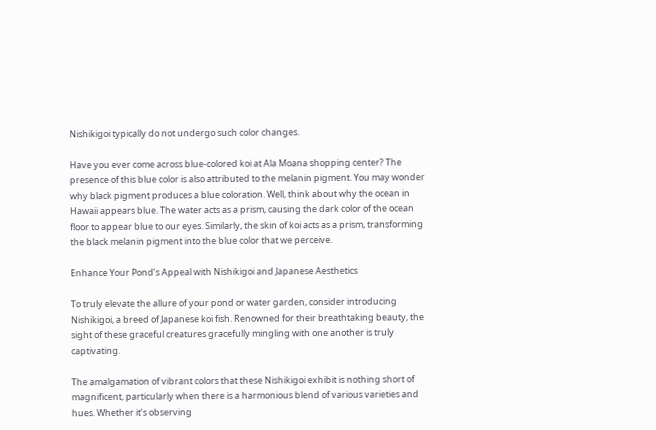Nishikigoi typically do not undergo such color changes.

Have you ever come across blue-colored koi at Ala Moana shopping center? The presence of this blue color is also attributed to the melanin pigment. You may wonder why black pigment produces a blue coloration. Well, think about why the ocean in Hawaii appears blue. The water acts as a prism, causing the dark color of the ocean floor to appear blue to our eyes. Similarly, the skin of koi acts as a prism, transforming the black melanin pigment into the blue color that we perceive.

Enhance Your Pond’s Appeal with Nishikigoi and Japanese Aesthetics

To truly elevate the allure of your pond or water garden, consider introducing Nishikigoi, a breed of Japanese koi fish. Renowned for their breathtaking beauty, the sight of these graceful creatures gracefully mingling with one another is truly captivating.

The amalgamation of vibrant colors that these Nishikigoi exhibit is nothing short of magnificent, particularly when there is a harmonious blend of various varieties and hues. Whether it’s observing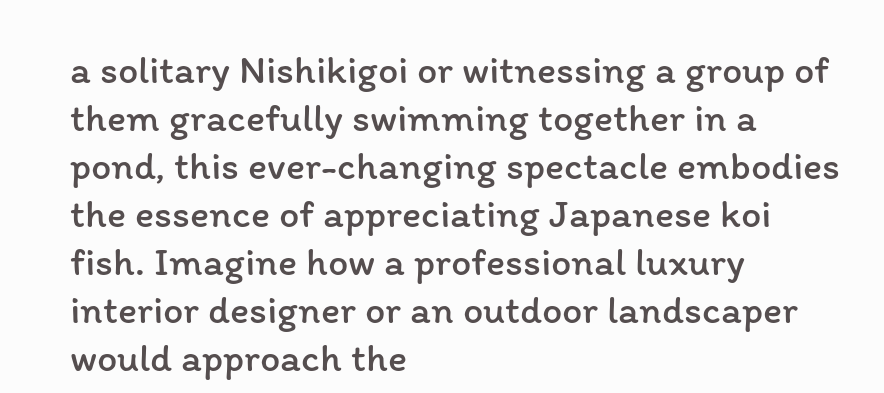a solitary Nishikigoi or witnessing a group of them gracefully swimming together in a pond, this ever-changing spectacle embodies the essence of appreciating Japanese koi fish. Imagine how a professional luxury interior designer or an outdoor landscaper would approach the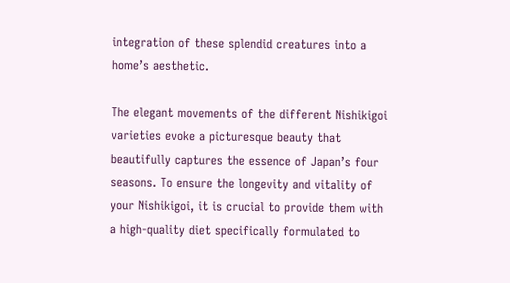integration of these splendid creatures into a home’s aesthetic.

The elegant movements of the different Nishikigoi varieties evoke a picturesque beauty that beautifully captures the essence of Japan’s four seasons. To ensure the longevity and vitality of your Nishikigoi, it is crucial to provide them with a high-quality diet specifically formulated to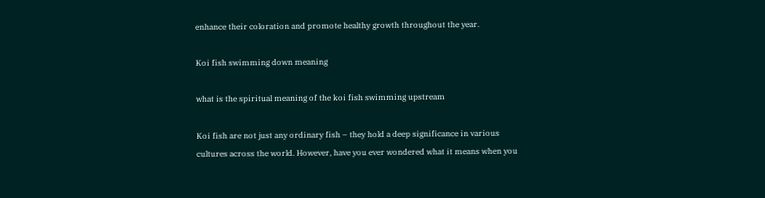enhance their coloration and promote healthy growth throughout the year.

Koi fish swimming down meaning

what is the spiritual meaning of the koi fish swimming upstream

Koi fish are not just any ordinary fish – they hold a deep significance in various cultures across the world. However, have you ever wondered what it means when you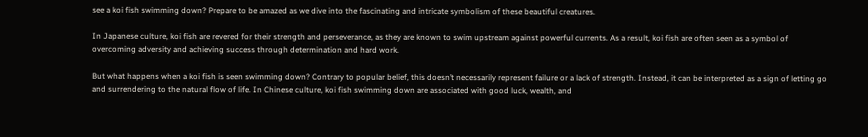see a koi fish swimming down? Prepare to be amazed as we dive into the fascinating and intricate symbolism of these beautiful creatures.

In Japanese culture, koi fish are revered for their strength and perseverance, as they are known to swim upstream against powerful currents. As a result, koi fish are often seen as a symbol of overcoming adversity and achieving success through determination and hard work.

But what happens when a koi fish is seen swimming down? Contrary to popular belief, this doesn’t necessarily represent failure or a lack of strength. Instead, it can be interpreted as a sign of letting go and surrendering to the natural flow of life. In Chinese culture, koi fish swimming down are associated with good luck, wealth, and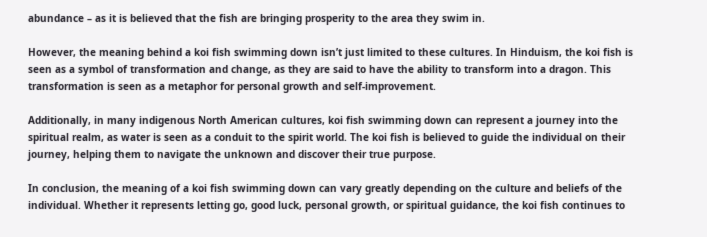abundance – as it is believed that the fish are bringing prosperity to the area they swim in.

However, the meaning behind a koi fish swimming down isn’t just limited to these cultures. In Hinduism, the koi fish is seen as a symbol of transformation and change, as they are said to have the ability to transform into a dragon. This transformation is seen as a metaphor for personal growth and self-improvement.

Additionally, in many indigenous North American cultures, koi fish swimming down can represent a journey into the spiritual realm, as water is seen as a conduit to the spirit world. The koi fish is believed to guide the individual on their journey, helping them to navigate the unknown and discover their true purpose.

In conclusion, the meaning of a koi fish swimming down can vary greatly depending on the culture and beliefs of the individual. Whether it represents letting go, good luck, personal growth, or spiritual guidance, the koi fish continues to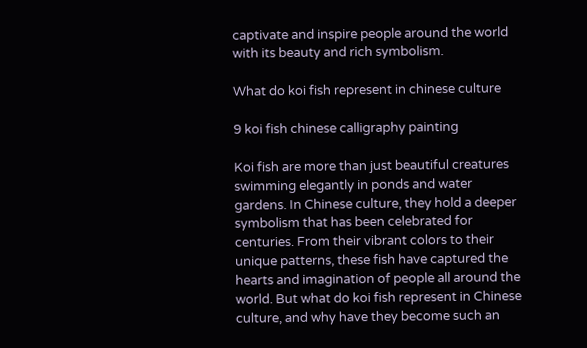captivate and inspire people around the world with its beauty and rich symbolism.

What do koi fish represent in chinese culture

9 koi fish chinese calligraphy painting

Koi fish are more than just beautiful creatures swimming elegantly in ponds and water gardens. In Chinese culture, they hold a deeper symbolism that has been celebrated for centuries. From their vibrant colors to their unique patterns, these fish have captured the hearts and imagination of people all around the world. But what do koi fish represent in Chinese culture, and why have they become such an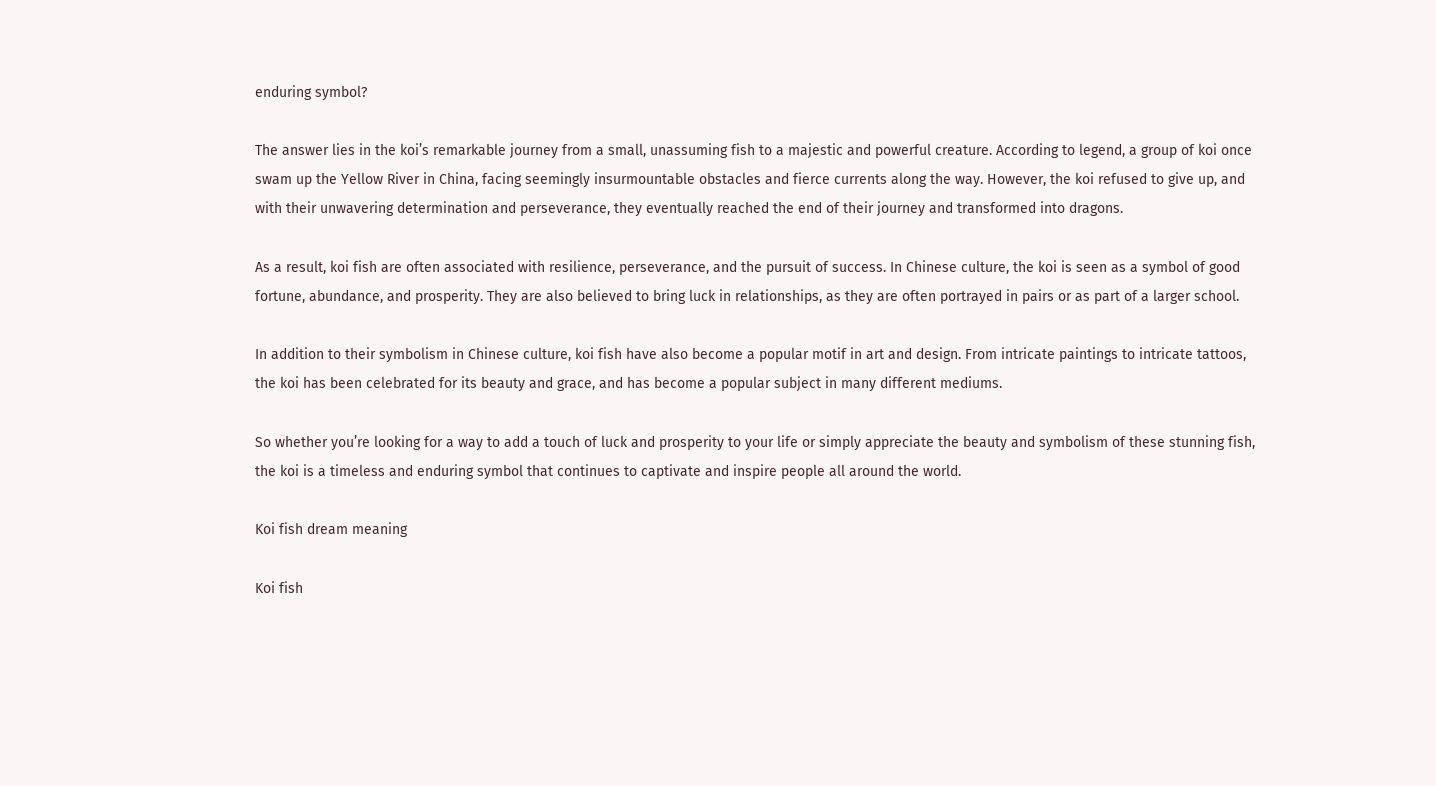enduring symbol?

The answer lies in the koi’s remarkable journey from a small, unassuming fish to a majestic and powerful creature. According to legend, a group of koi once swam up the Yellow River in China, facing seemingly insurmountable obstacles and fierce currents along the way. However, the koi refused to give up, and with their unwavering determination and perseverance, they eventually reached the end of their journey and transformed into dragons.

As a result, koi fish are often associated with resilience, perseverance, and the pursuit of success. In Chinese culture, the koi is seen as a symbol of good fortune, abundance, and prosperity. They are also believed to bring luck in relationships, as they are often portrayed in pairs or as part of a larger school.

In addition to their symbolism in Chinese culture, koi fish have also become a popular motif in art and design. From intricate paintings to intricate tattoos, the koi has been celebrated for its beauty and grace, and has become a popular subject in many different mediums.

So whether you’re looking for a way to add a touch of luck and prosperity to your life or simply appreciate the beauty and symbolism of these stunning fish, the koi is a timeless and enduring symbol that continues to captivate and inspire people all around the world.

Koi fish dream meaning

Koi fish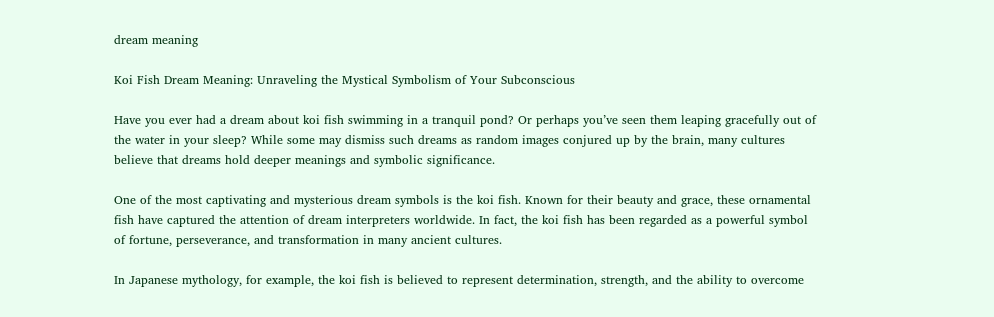dream meaning

Koi Fish Dream Meaning: Unraveling the Mystical Symbolism of Your Subconscious

Have you ever had a dream about koi fish swimming in a tranquil pond? Or perhaps you’ve seen them leaping gracefully out of the water in your sleep? While some may dismiss such dreams as random images conjured up by the brain, many cultures believe that dreams hold deeper meanings and symbolic significance.

One of the most captivating and mysterious dream symbols is the koi fish. Known for their beauty and grace, these ornamental fish have captured the attention of dream interpreters worldwide. In fact, the koi fish has been regarded as a powerful symbol of fortune, perseverance, and transformation in many ancient cultures.

In Japanese mythology, for example, the koi fish is believed to represent determination, strength, and the ability to overcome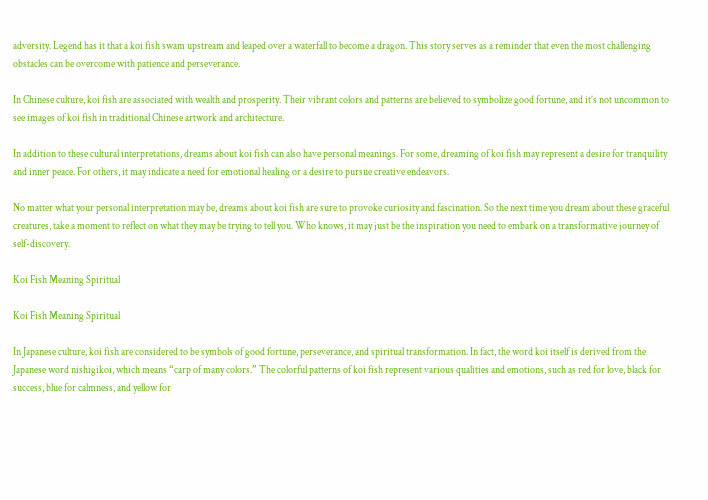adversity. Legend has it that a koi fish swam upstream and leaped over a waterfall to become a dragon. This story serves as a reminder that even the most challenging obstacles can be overcome with patience and perseverance.

In Chinese culture, koi fish are associated with wealth and prosperity. Their vibrant colors and patterns are believed to symbolize good fortune, and it’s not uncommon to see images of koi fish in traditional Chinese artwork and architecture.

In addition to these cultural interpretations, dreams about koi fish can also have personal meanings. For some, dreaming of koi fish may represent a desire for tranquility and inner peace. For others, it may indicate a need for emotional healing or a desire to pursue creative endeavors.

No matter what your personal interpretation may be, dreams about koi fish are sure to provoke curiosity and fascination. So the next time you dream about these graceful creatures, take a moment to reflect on what they may be trying to tell you. Who knows, it may just be the inspiration you need to embark on a transformative journey of self-discovery.

Koi Fish Meaning Spiritual

Koi Fish Meaning Spiritual

In Japanese culture, koi fish are considered to be symbols of good fortune, perseverance, and spiritual transformation. In fact, the word koi itself is derived from the Japanese word nishigikoi, which means “carp of many colors.” The colorful patterns of koi fish represent various qualities and emotions, such as red for love, black for success, blue for calmness, and yellow for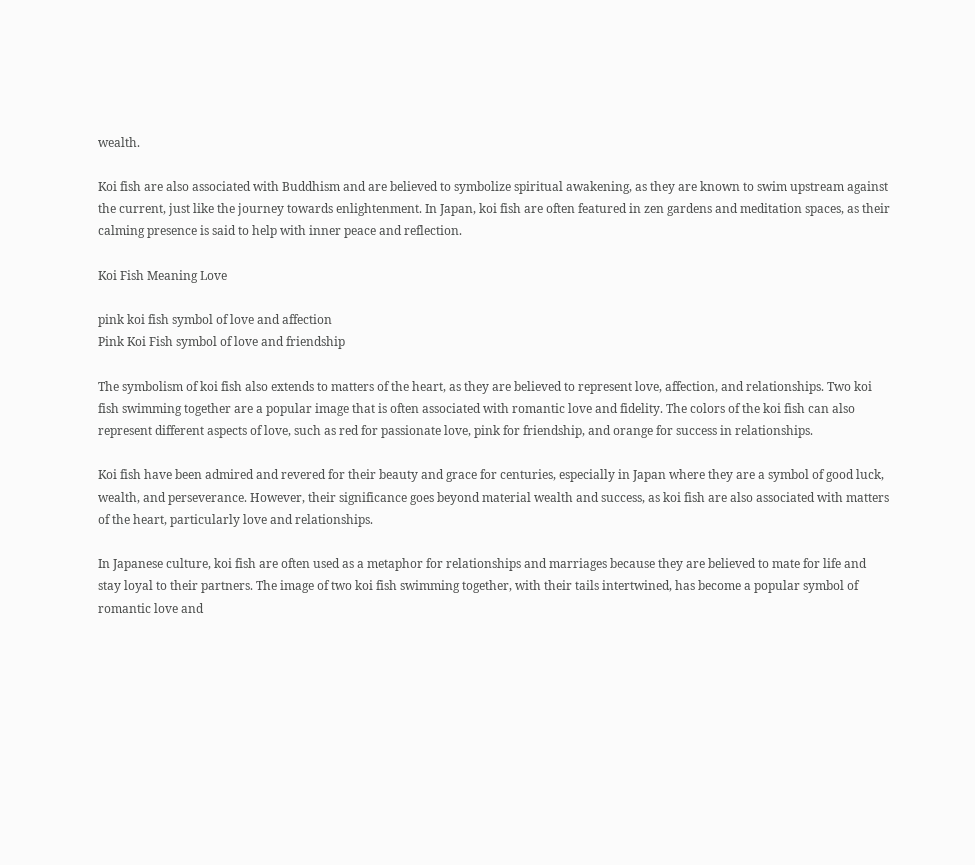wealth.

Koi fish are also associated with Buddhism and are believed to symbolize spiritual awakening, as they are known to swim upstream against the current, just like the journey towards enlightenment. In Japan, koi fish are often featured in zen gardens and meditation spaces, as their calming presence is said to help with inner peace and reflection.

Koi Fish Meaning Love

pink koi fish symbol of love and affection
Pink Koi Fish symbol of love and friendship

The symbolism of koi fish also extends to matters of the heart, as they are believed to represent love, affection, and relationships. Two koi fish swimming together are a popular image that is often associated with romantic love and fidelity. The colors of the koi fish can also represent different aspects of love, such as red for passionate love, pink for friendship, and orange for success in relationships.

Koi fish have been admired and revered for their beauty and grace for centuries, especially in Japan where they are a symbol of good luck, wealth, and perseverance. However, their significance goes beyond material wealth and success, as koi fish are also associated with matters of the heart, particularly love and relationships.

In Japanese culture, koi fish are often used as a metaphor for relationships and marriages because they are believed to mate for life and stay loyal to their partners. The image of two koi fish swimming together, with their tails intertwined, has become a popular symbol of romantic love and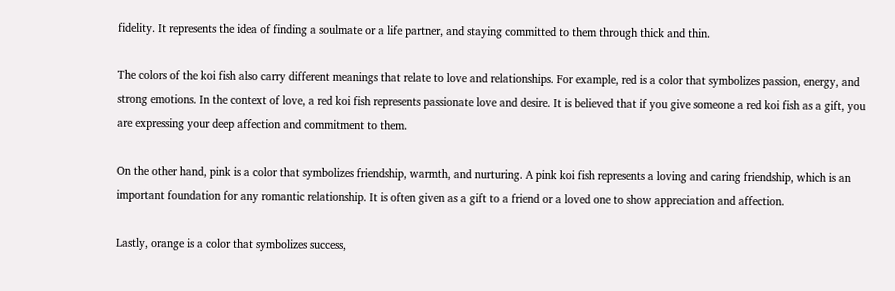fidelity. It represents the idea of finding a soulmate or a life partner, and staying committed to them through thick and thin.

The colors of the koi fish also carry different meanings that relate to love and relationships. For example, red is a color that symbolizes passion, energy, and strong emotions. In the context of love, a red koi fish represents passionate love and desire. It is believed that if you give someone a red koi fish as a gift, you are expressing your deep affection and commitment to them.

On the other hand, pink is a color that symbolizes friendship, warmth, and nurturing. A pink koi fish represents a loving and caring friendship, which is an important foundation for any romantic relationship. It is often given as a gift to a friend or a loved one to show appreciation and affection.

Lastly, orange is a color that symbolizes success,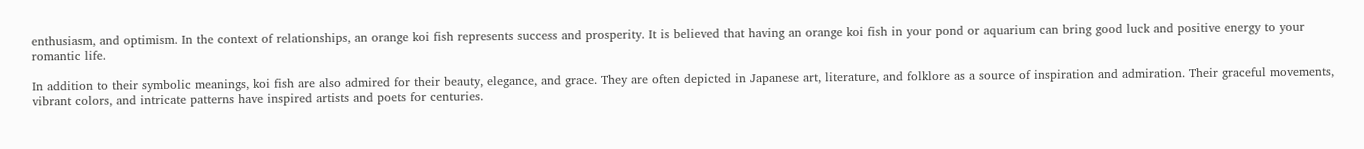enthusiasm, and optimism. In the context of relationships, an orange koi fish represents success and prosperity. It is believed that having an orange koi fish in your pond or aquarium can bring good luck and positive energy to your romantic life.

In addition to their symbolic meanings, koi fish are also admired for their beauty, elegance, and grace. They are often depicted in Japanese art, literature, and folklore as a source of inspiration and admiration. Their graceful movements, vibrant colors, and intricate patterns have inspired artists and poets for centuries.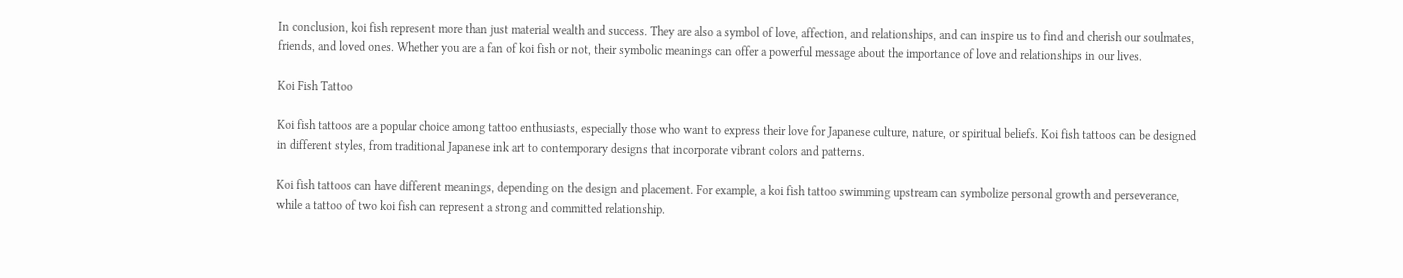In conclusion, koi fish represent more than just material wealth and success. They are also a symbol of love, affection, and relationships, and can inspire us to find and cherish our soulmates, friends, and loved ones. Whether you are a fan of koi fish or not, their symbolic meanings can offer a powerful message about the importance of love and relationships in our lives.

Koi Fish Tattoo

Koi fish tattoos are a popular choice among tattoo enthusiasts, especially those who want to express their love for Japanese culture, nature, or spiritual beliefs. Koi fish tattoos can be designed in different styles, from traditional Japanese ink art to contemporary designs that incorporate vibrant colors and patterns.

Koi fish tattoos can have different meanings, depending on the design and placement. For example, a koi fish tattoo swimming upstream can symbolize personal growth and perseverance, while a tattoo of two koi fish can represent a strong and committed relationship.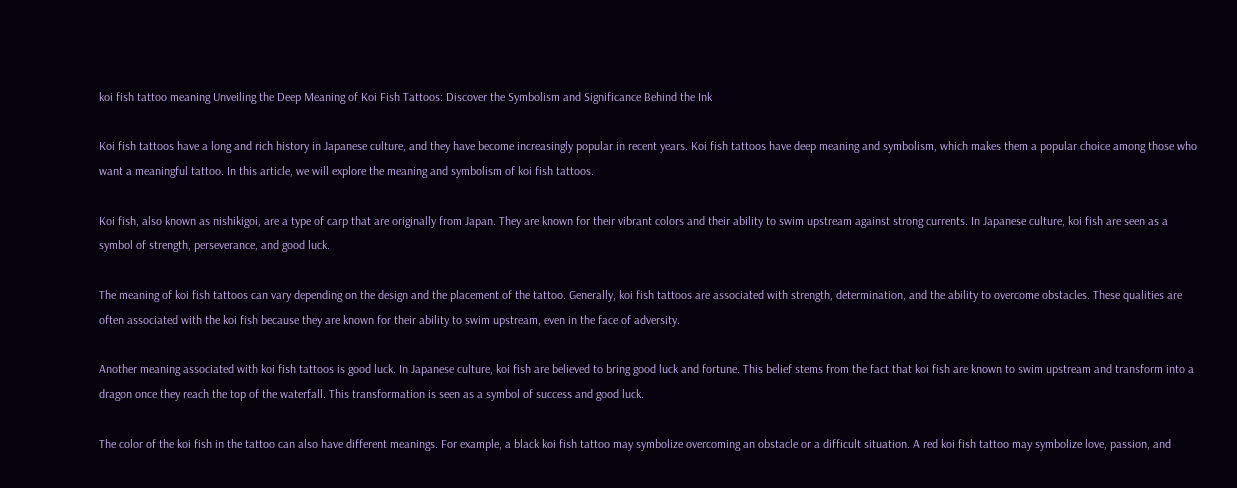koi fish tattoo meaning Unveiling the Deep Meaning of Koi Fish Tattoos: Discover the Symbolism and Significance Behind the Ink

Koi fish tattoos have a long and rich history in Japanese culture, and they have become increasingly popular in recent years. Koi fish tattoos have deep meaning and symbolism, which makes them a popular choice among those who want a meaningful tattoo. In this article, we will explore the meaning and symbolism of koi fish tattoos.

Koi fish, also known as nishikigoi, are a type of carp that are originally from Japan. They are known for their vibrant colors and their ability to swim upstream against strong currents. In Japanese culture, koi fish are seen as a symbol of strength, perseverance, and good luck.

The meaning of koi fish tattoos can vary depending on the design and the placement of the tattoo. Generally, koi fish tattoos are associated with strength, determination, and the ability to overcome obstacles. These qualities are often associated with the koi fish because they are known for their ability to swim upstream, even in the face of adversity.

Another meaning associated with koi fish tattoos is good luck. In Japanese culture, koi fish are believed to bring good luck and fortune. This belief stems from the fact that koi fish are known to swim upstream and transform into a dragon once they reach the top of the waterfall. This transformation is seen as a symbol of success and good luck.

The color of the koi fish in the tattoo can also have different meanings. For example, a black koi fish tattoo may symbolize overcoming an obstacle or a difficult situation. A red koi fish tattoo may symbolize love, passion, and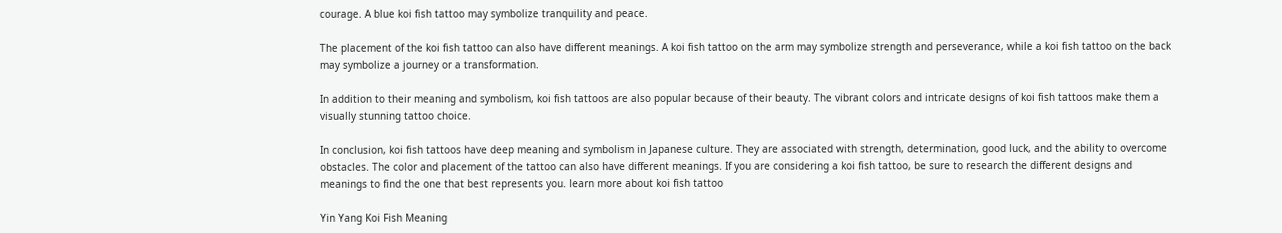courage. A blue koi fish tattoo may symbolize tranquility and peace.

The placement of the koi fish tattoo can also have different meanings. A koi fish tattoo on the arm may symbolize strength and perseverance, while a koi fish tattoo on the back may symbolize a journey or a transformation.

In addition to their meaning and symbolism, koi fish tattoos are also popular because of their beauty. The vibrant colors and intricate designs of koi fish tattoos make them a visually stunning tattoo choice.

In conclusion, koi fish tattoos have deep meaning and symbolism in Japanese culture. They are associated with strength, determination, good luck, and the ability to overcome obstacles. The color and placement of the tattoo can also have different meanings. If you are considering a koi fish tattoo, be sure to research the different designs and meanings to find the one that best represents you. learn more about koi fish tattoo

Yin Yang Koi Fish Meaning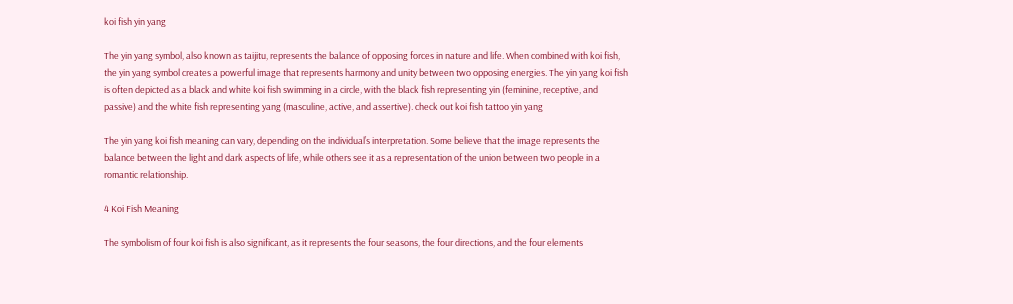koi fish yin yang

The yin yang symbol, also known as taijitu, represents the balance of opposing forces in nature and life. When combined with koi fish, the yin yang symbol creates a powerful image that represents harmony and unity between two opposing energies. The yin yang koi fish is often depicted as a black and white koi fish swimming in a circle, with the black fish representing yin (feminine, receptive, and passive) and the white fish representing yang (masculine, active, and assertive). check out koi fish tattoo yin yang

The yin yang koi fish meaning can vary, depending on the individual’s interpretation. Some believe that the image represents the balance between the light and dark aspects of life, while others see it as a representation of the union between two people in a romantic relationship.

4 Koi Fish Meaning

The symbolism of four koi fish is also significant, as it represents the four seasons, the four directions, and the four elements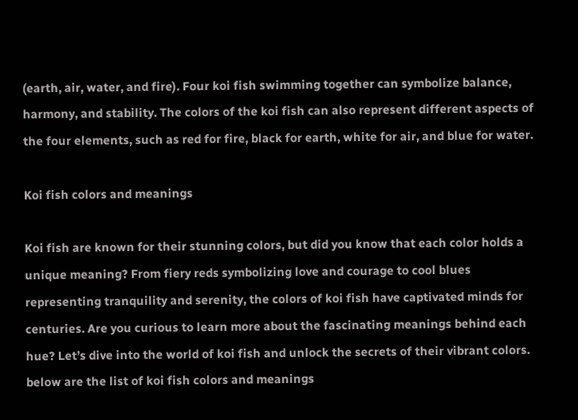(earth, air, water, and fire). Four koi fish swimming together can symbolize balance, harmony, and stability. The colors of the koi fish can also represent different aspects of the four elements, such as red for fire, black for earth, white for air, and blue for water.

Koi fish colors and meanings

Koi fish are known for their stunning colors, but did you know that each color holds a unique meaning? From fiery reds symbolizing love and courage to cool blues representing tranquility and serenity, the colors of koi fish have captivated minds for centuries. Are you curious to learn more about the fascinating meanings behind each hue? Let’s dive into the world of koi fish and unlock the secrets of their vibrant colors. below are the list of koi fish colors and meanings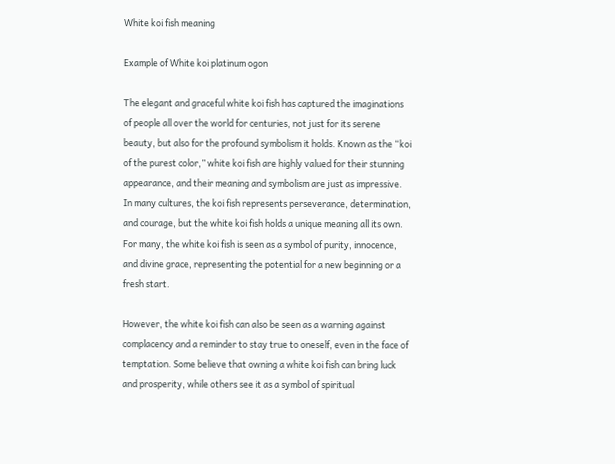White koi fish meaning

Example of White koi platinum ogon

The elegant and graceful white koi fish has captured the imaginations of people all over the world for centuries, not just for its serene beauty, but also for the profound symbolism it holds. Known as the “koi of the purest color,” white koi fish are highly valued for their stunning appearance, and their meaning and symbolism are just as impressive. In many cultures, the koi fish represents perseverance, determination, and courage, but the white koi fish holds a unique meaning all its own. For many, the white koi fish is seen as a symbol of purity, innocence, and divine grace, representing the potential for a new beginning or a fresh start.

However, the white koi fish can also be seen as a warning against complacency and a reminder to stay true to oneself, even in the face of temptation. Some believe that owning a white koi fish can bring luck and prosperity, while others see it as a symbol of spiritual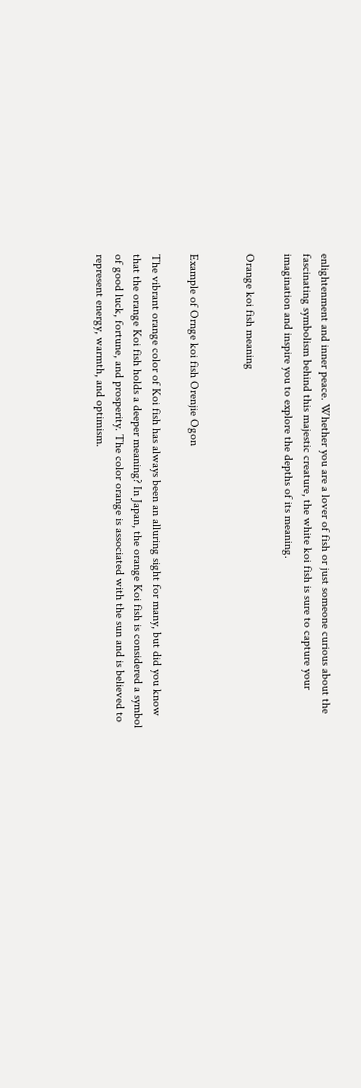enlightenment and inner peace. Whether you are a lover of fish or just someone curious about the fascinating symbolism behind this majestic creature, the white koi fish is sure to capture your imagination and inspire you to explore the depths of its meaning.

Orange koi fish meaning


Example of Ornge koi fish Orenjie Ogon

The vibrant orange color of Koi fish has always been an alluring sight for many, but did you know that the orange Koi fish holds a deeper meaning? In Japan, the orange Koi fish is considered a symbol of good luck, fortune, and prosperity. The color orange is associated with the sun and is believed to represent energy, warmth, and optimism.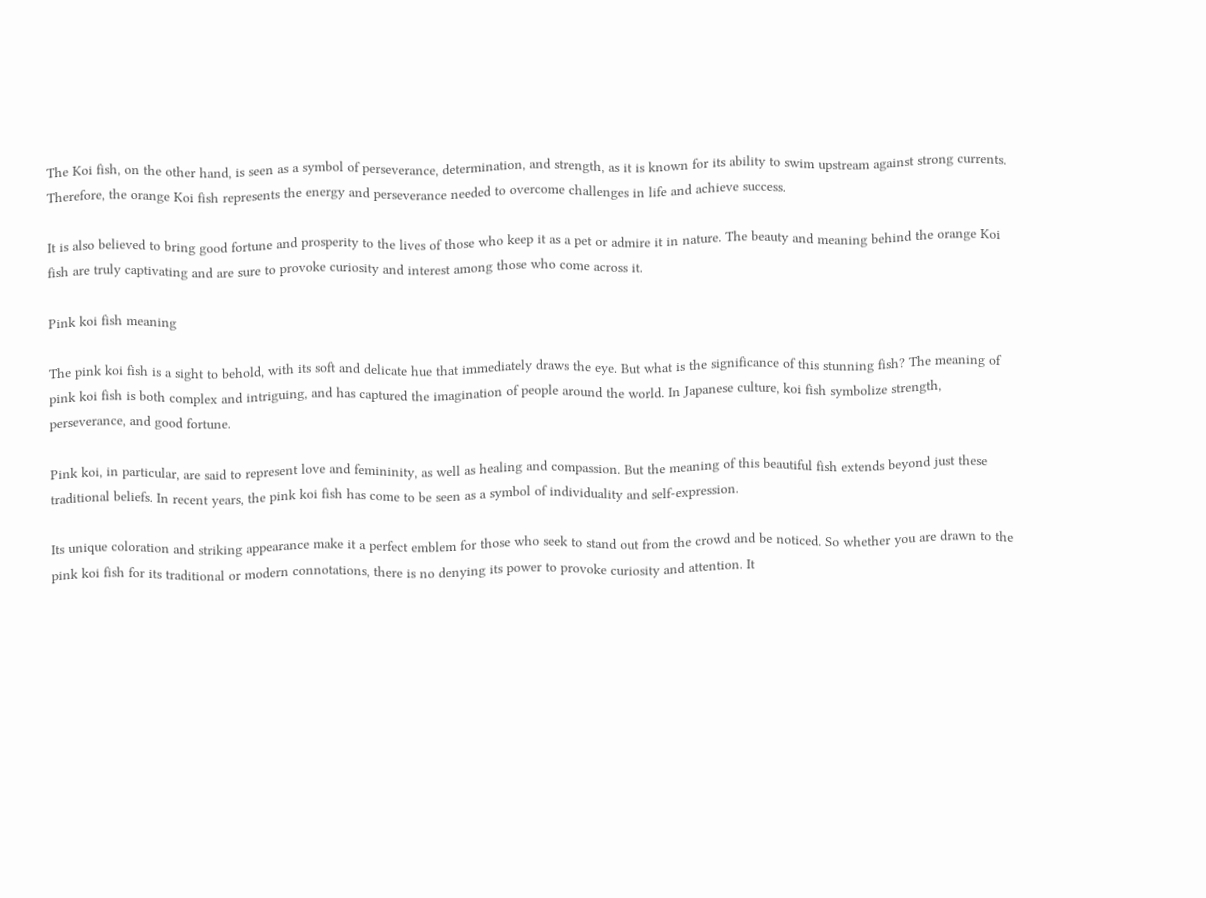The Koi fish, on the other hand, is seen as a symbol of perseverance, determination, and strength, as it is known for its ability to swim upstream against strong currents. Therefore, the orange Koi fish represents the energy and perseverance needed to overcome challenges in life and achieve success.

It is also believed to bring good fortune and prosperity to the lives of those who keep it as a pet or admire it in nature. The beauty and meaning behind the orange Koi fish are truly captivating and are sure to provoke curiosity and interest among those who come across it.

Pink koi fish meaning

The pink koi fish is a sight to behold, with its soft and delicate hue that immediately draws the eye. But what is the significance of this stunning fish? The meaning of pink koi fish is both complex and intriguing, and has captured the imagination of people around the world. In Japanese culture, koi fish symbolize strength, perseverance, and good fortune.

Pink koi, in particular, are said to represent love and femininity, as well as healing and compassion. But the meaning of this beautiful fish extends beyond just these traditional beliefs. In recent years, the pink koi fish has come to be seen as a symbol of individuality and self-expression.

Its unique coloration and striking appearance make it a perfect emblem for those who seek to stand out from the crowd and be noticed. So whether you are drawn to the pink koi fish for its traditional or modern connotations, there is no denying its power to provoke curiosity and attention. It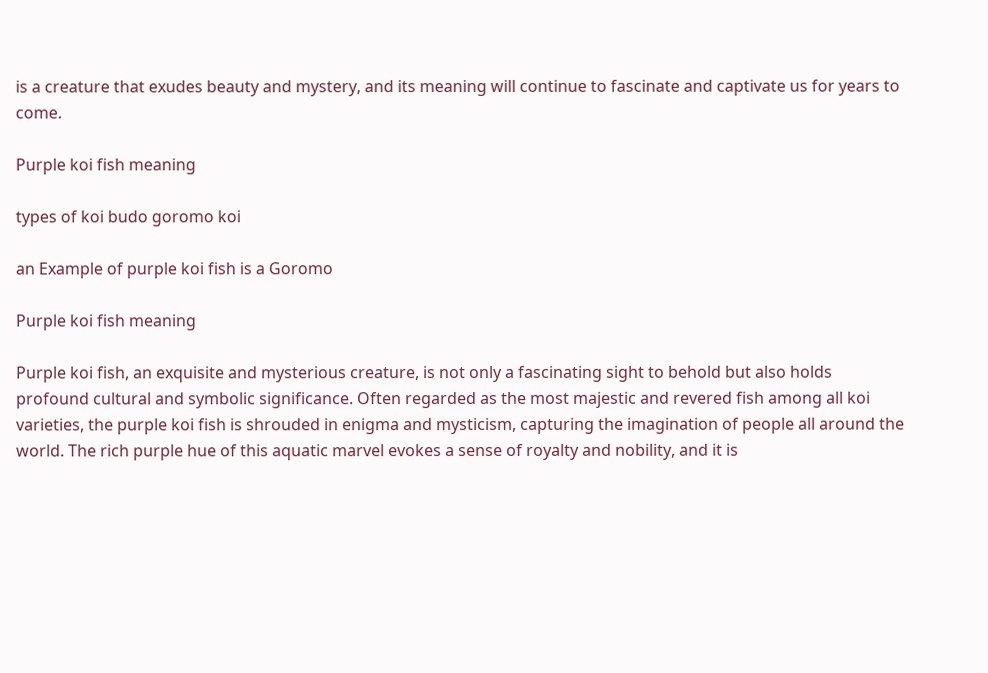is a creature that exudes beauty and mystery, and its meaning will continue to fascinate and captivate us for years to come.

Purple koi fish meaning

types of koi budo goromo koi

an Example of purple koi fish is a Goromo

Purple koi fish meaning

Purple koi fish, an exquisite and mysterious creature, is not only a fascinating sight to behold but also holds profound cultural and symbolic significance. Often regarded as the most majestic and revered fish among all koi varieties, the purple koi fish is shrouded in enigma and mysticism, capturing the imagination of people all around the world. The rich purple hue of this aquatic marvel evokes a sense of royalty and nobility, and it is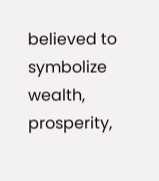believed to symbolize wealth, prosperity,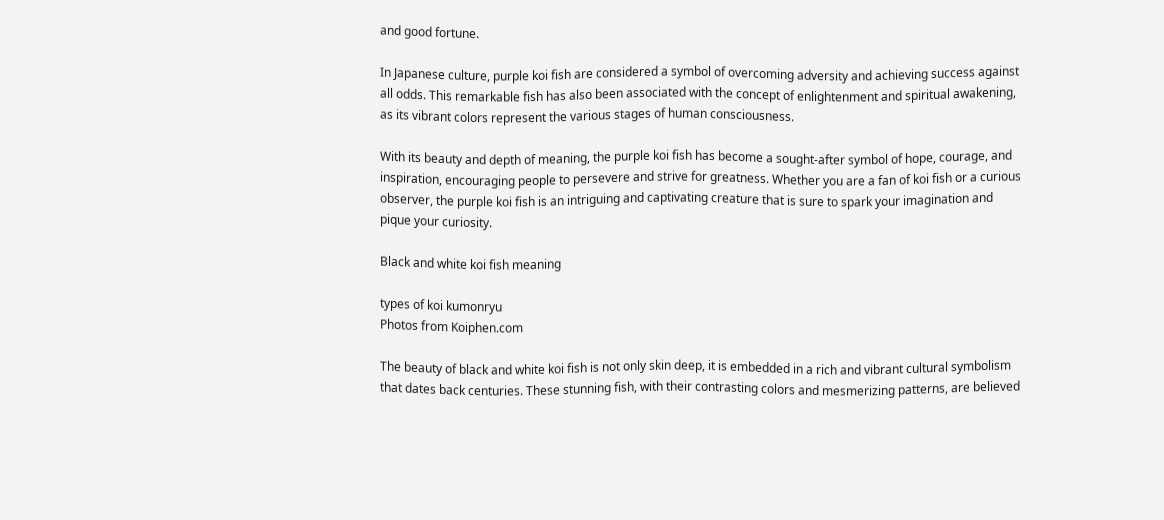and good fortune.

In Japanese culture, purple koi fish are considered a symbol of overcoming adversity and achieving success against all odds. This remarkable fish has also been associated with the concept of enlightenment and spiritual awakening, as its vibrant colors represent the various stages of human consciousness.

With its beauty and depth of meaning, the purple koi fish has become a sought-after symbol of hope, courage, and inspiration, encouraging people to persevere and strive for greatness. Whether you are a fan of koi fish or a curious observer, the purple koi fish is an intriguing and captivating creature that is sure to spark your imagination and pique your curiosity.

Black and white koi fish meaning

types of koi kumonryu
Photos from Koiphen.com

The beauty of black and white koi fish is not only skin deep, it is embedded in a rich and vibrant cultural symbolism that dates back centuries. These stunning fish, with their contrasting colors and mesmerizing patterns, are believed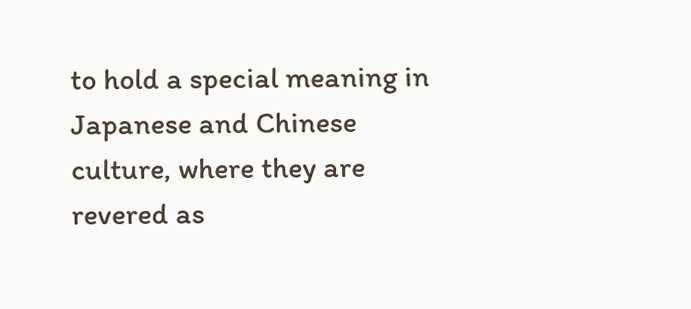to hold a special meaning in Japanese and Chinese culture, where they are revered as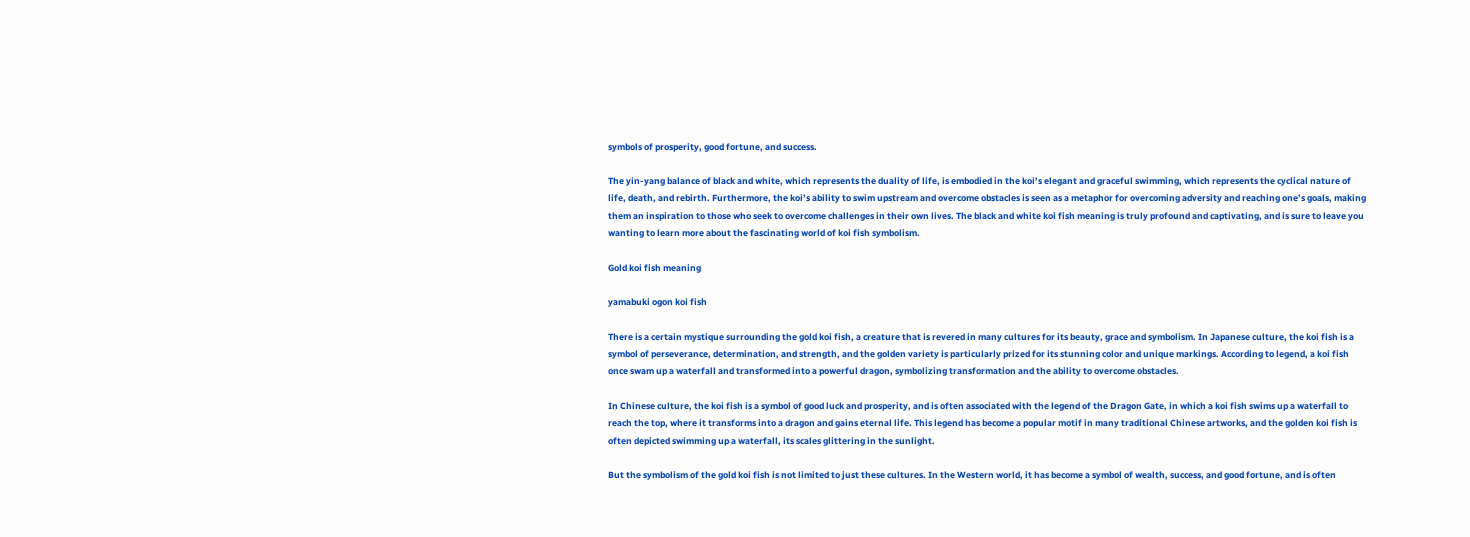symbols of prosperity, good fortune, and success.

The yin-yang balance of black and white, which represents the duality of life, is embodied in the koi’s elegant and graceful swimming, which represents the cyclical nature of life, death, and rebirth. Furthermore, the koi’s ability to swim upstream and overcome obstacles is seen as a metaphor for overcoming adversity and reaching one’s goals, making them an inspiration to those who seek to overcome challenges in their own lives. The black and white koi fish meaning is truly profound and captivating, and is sure to leave you wanting to learn more about the fascinating world of koi fish symbolism.

Gold koi fish meaning

yamabuki ogon koi fish

There is a certain mystique surrounding the gold koi fish, a creature that is revered in many cultures for its beauty, grace and symbolism. In Japanese culture, the koi fish is a symbol of perseverance, determination, and strength, and the golden variety is particularly prized for its stunning color and unique markings. According to legend, a koi fish once swam up a waterfall and transformed into a powerful dragon, symbolizing transformation and the ability to overcome obstacles.

In Chinese culture, the koi fish is a symbol of good luck and prosperity, and is often associated with the legend of the Dragon Gate, in which a koi fish swims up a waterfall to reach the top, where it transforms into a dragon and gains eternal life. This legend has become a popular motif in many traditional Chinese artworks, and the golden koi fish is often depicted swimming up a waterfall, its scales glittering in the sunlight.

But the symbolism of the gold koi fish is not limited to just these cultures. In the Western world, it has become a symbol of wealth, success, and good fortune, and is often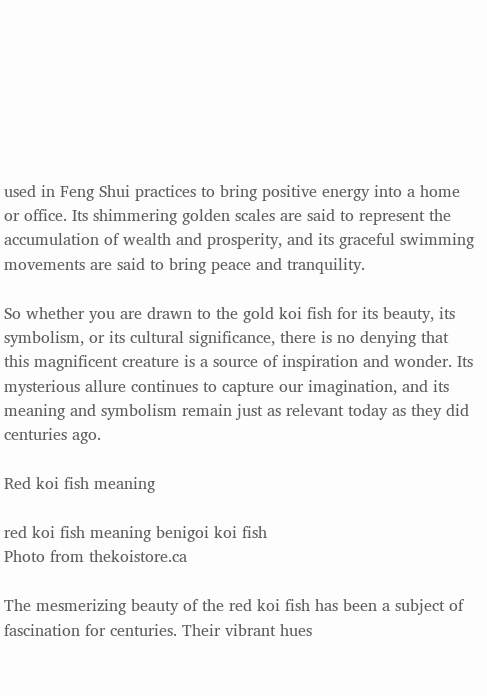used in Feng Shui practices to bring positive energy into a home or office. Its shimmering golden scales are said to represent the accumulation of wealth and prosperity, and its graceful swimming movements are said to bring peace and tranquility.

So whether you are drawn to the gold koi fish for its beauty, its symbolism, or its cultural significance, there is no denying that this magnificent creature is a source of inspiration and wonder. Its mysterious allure continues to capture our imagination, and its meaning and symbolism remain just as relevant today as they did centuries ago.

Red koi fish meaning

red koi fish meaning benigoi koi fish
Photo from thekoistore.ca

The mesmerizing beauty of the red koi fish has been a subject of fascination for centuries. Their vibrant hues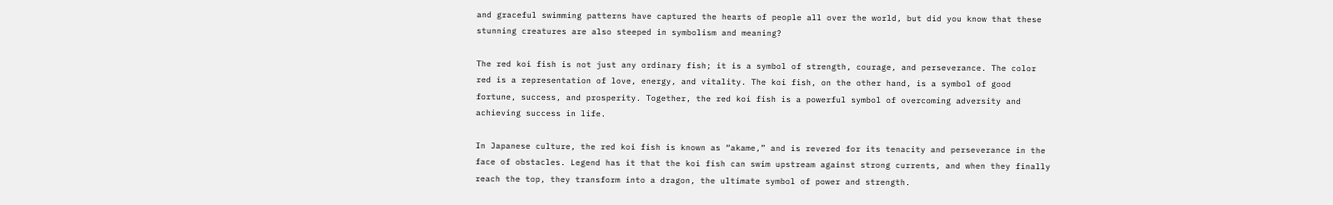and graceful swimming patterns have captured the hearts of people all over the world, but did you know that these stunning creatures are also steeped in symbolism and meaning?

The red koi fish is not just any ordinary fish; it is a symbol of strength, courage, and perseverance. The color red is a representation of love, energy, and vitality. The koi fish, on the other hand, is a symbol of good fortune, success, and prosperity. Together, the red koi fish is a powerful symbol of overcoming adversity and achieving success in life.

In Japanese culture, the red koi fish is known as “akame,” and is revered for its tenacity and perseverance in the face of obstacles. Legend has it that the koi fish can swim upstream against strong currents, and when they finally reach the top, they transform into a dragon, the ultimate symbol of power and strength.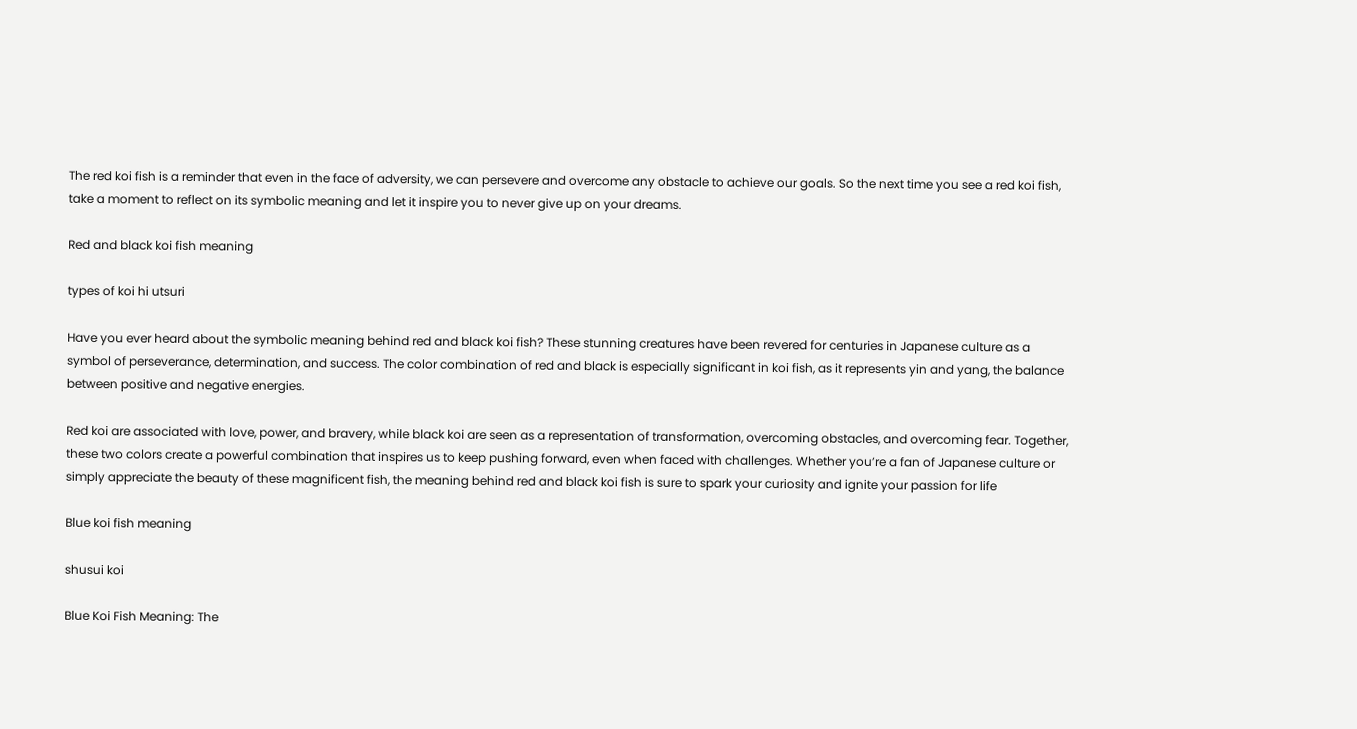The red koi fish is a reminder that even in the face of adversity, we can persevere and overcome any obstacle to achieve our goals. So the next time you see a red koi fish, take a moment to reflect on its symbolic meaning and let it inspire you to never give up on your dreams.

Red and black koi fish meaning

types of koi hi utsuri

Have you ever heard about the symbolic meaning behind red and black koi fish? These stunning creatures have been revered for centuries in Japanese culture as a symbol of perseverance, determination, and success. The color combination of red and black is especially significant in koi fish, as it represents yin and yang, the balance between positive and negative energies.

Red koi are associated with love, power, and bravery, while black koi are seen as a representation of transformation, overcoming obstacles, and overcoming fear. Together, these two colors create a powerful combination that inspires us to keep pushing forward, even when faced with challenges. Whether you’re a fan of Japanese culture or simply appreciate the beauty of these magnificent fish, the meaning behind red and black koi fish is sure to spark your curiosity and ignite your passion for life

Blue koi fish meaning

shusui koi

Blue Koi Fish Meaning: The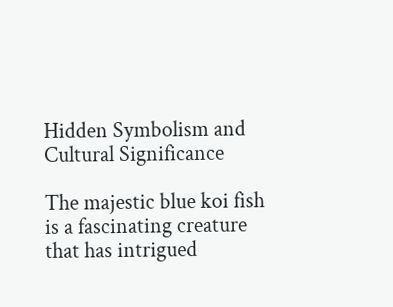Hidden Symbolism and Cultural Significance

The majestic blue koi fish is a fascinating creature that has intrigued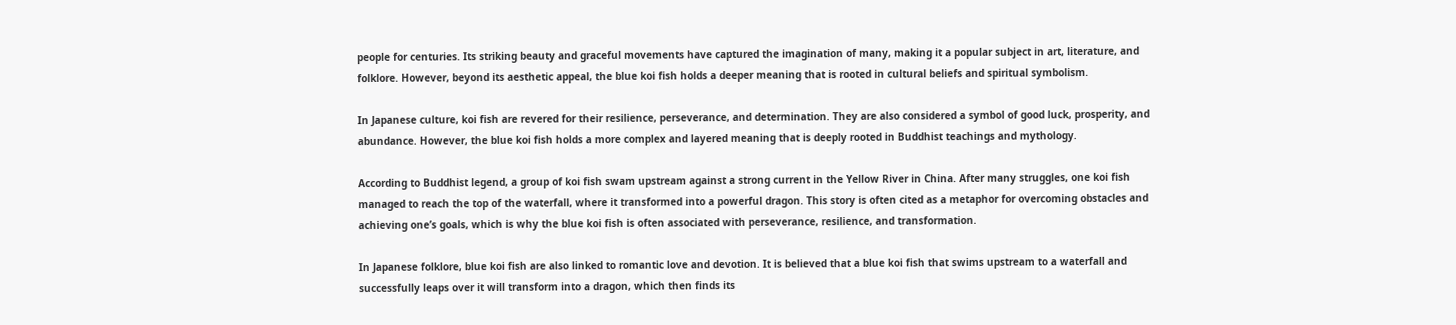people for centuries. Its striking beauty and graceful movements have captured the imagination of many, making it a popular subject in art, literature, and folklore. However, beyond its aesthetic appeal, the blue koi fish holds a deeper meaning that is rooted in cultural beliefs and spiritual symbolism.

In Japanese culture, koi fish are revered for their resilience, perseverance, and determination. They are also considered a symbol of good luck, prosperity, and abundance. However, the blue koi fish holds a more complex and layered meaning that is deeply rooted in Buddhist teachings and mythology.

According to Buddhist legend, a group of koi fish swam upstream against a strong current in the Yellow River in China. After many struggles, one koi fish managed to reach the top of the waterfall, where it transformed into a powerful dragon. This story is often cited as a metaphor for overcoming obstacles and achieving one’s goals, which is why the blue koi fish is often associated with perseverance, resilience, and transformation.

In Japanese folklore, blue koi fish are also linked to romantic love and devotion. It is believed that a blue koi fish that swims upstream to a waterfall and successfully leaps over it will transform into a dragon, which then finds its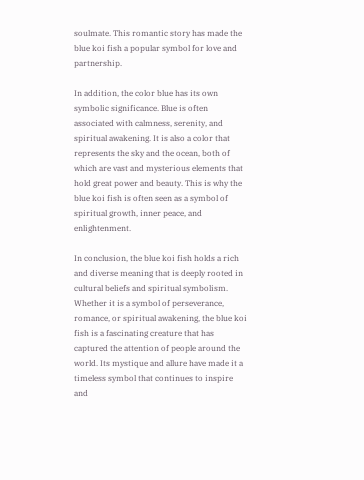soulmate. This romantic story has made the blue koi fish a popular symbol for love and partnership.

In addition, the color blue has its own symbolic significance. Blue is often associated with calmness, serenity, and spiritual awakening. It is also a color that represents the sky and the ocean, both of which are vast and mysterious elements that hold great power and beauty. This is why the blue koi fish is often seen as a symbol of spiritual growth, inner peace, and enlightenment.

In conclusion, the blue koi fish holds a rich and diverse meaning that is deeply rooted in cultural beliefs and spiritual symbolism. Whether it is a symbol of perseverance, romance, or spiritual awakening, the blue koi fish is a fascinating creature that has captured the attention of people around the world. Its mystique and allure have made it a timeless symbol that continues to inspire and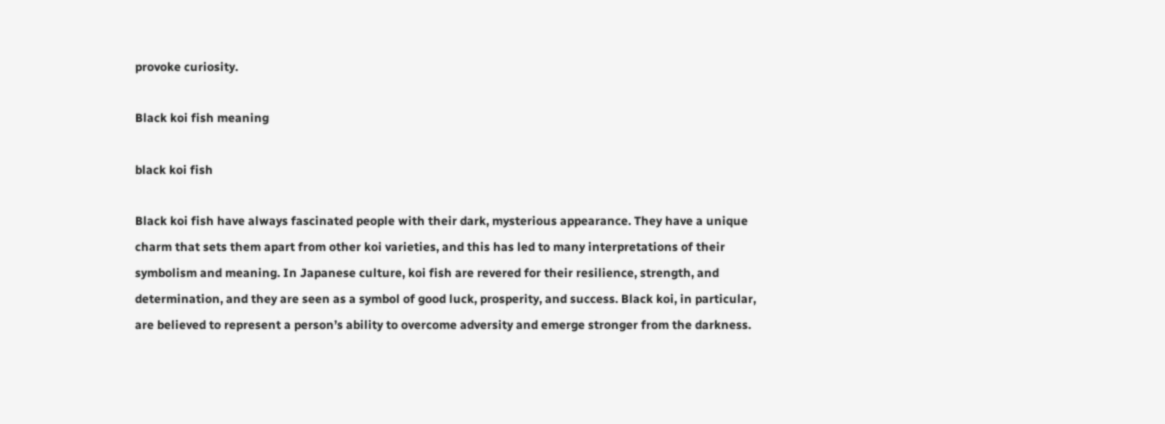provoke curiosity.

Black koi fish meaning

black koi fish

Black koi fish have always fascinated people with their dark, mysterious appearance. They have a unique charm that sets them apart from other koi varieties, and this has led to many interpretations of their symbolism and meaning. In Japanese culture, koi fish are revered for their resilience, strength, and determination, and they are seen as a symbol of good luck, prosperity, and success. Black koi, in particular, are believed to represent a person’s ability to overcome adversity and emerge stronger from the darkness.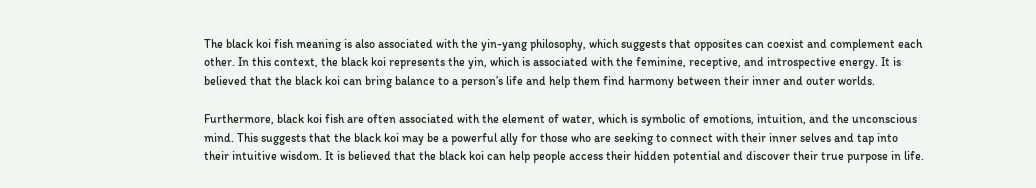The black koi fish meaning is also associated with the yin-yang philosophy, which suggests that opposites can coexist and complement each other. In this context, the black koi represents the yin, which is associated with the feminine, receptive, and introspective energy. It is believed that the black koi can bring balance to a person’s life and help them find harmony between their inner and outer worlds.

Furthermore, black koi fish are often associated with the element of water, which is symbolic of emotions, intuition, and the unconscious mind. This suggests that the black koi may be a powerful ally for those who are seeking to connect with their inner selves and tap into their intuitive wisdom. It is believed that the black koi can help people access their hidden potential and discover their true purpose in life.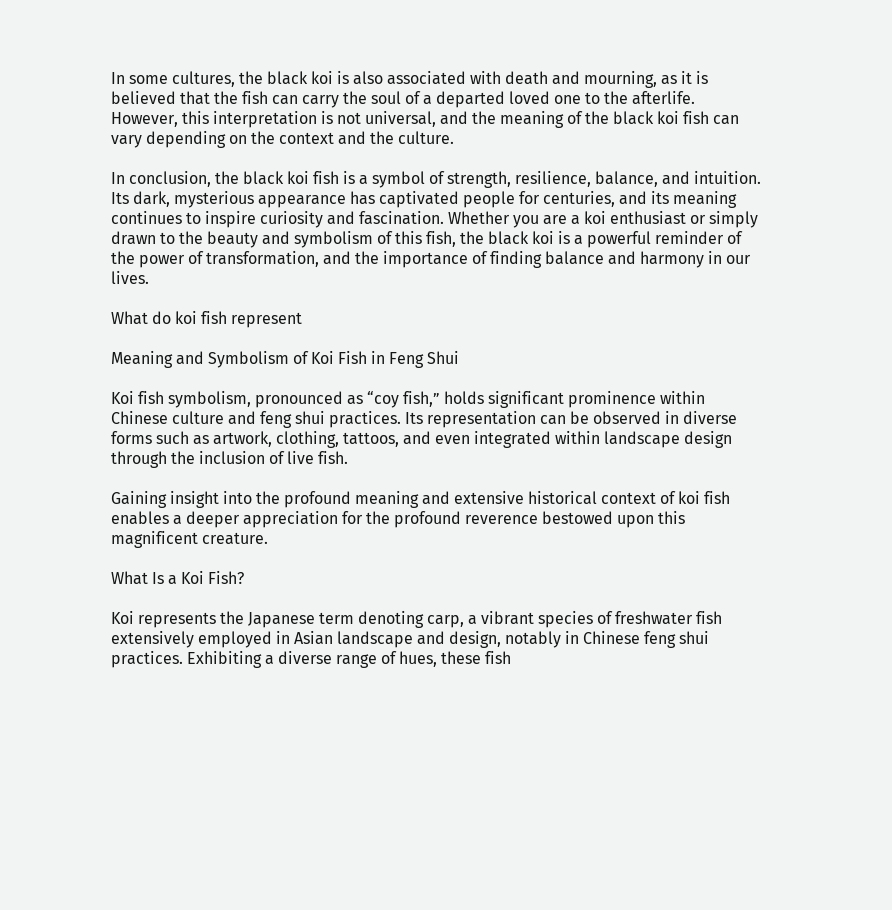In some cultures, the black koi is also associated with death and mourning, as it is believed that the fish can carry the soul of a departed loved one to the afterlife. However, this interpretation is not universal, and the meaning of the black koi fish can vary depending on the context and the culture.

In conclusion, the black koi fish is a symbol of strength, resilience, balance, and intuition. Its dark, mysterious appearance has captivated people for centuries, and its meaning continues to inspire curiosity and fascination. Whether you are a koi enthusiast or simply drawn to the beauty and symbolism of this fish, the black koi is a powerful reminder of the power of transformation, and the importance of finding balance and harmony in our lives.

What do koi fish represent

Meaning and Symbolism of Koi Fish in Feng Shui

Koi fish symbolism, pronounced as “coy fish,” holds significant prominence within Chinese culture and feng shui practices. Its representation can be observed in diverse forms such as artwork, clothing, tattoos, and even integrated within landscape design through the inclusion of live fish.

Gaining insight into the profound meaning and extensive historical context of koi fish enables a deeper appreciation for the profound reverence bestowed upon this magnificent creature.

What Is a Koi Fish?

Koi represents the Japanese term denoting carp, a vibrant species of freshwater fish extensively employed in Asian landscape and design, notably in Chinese feng shui practices. Exhibiting a diverse range of hues, these fish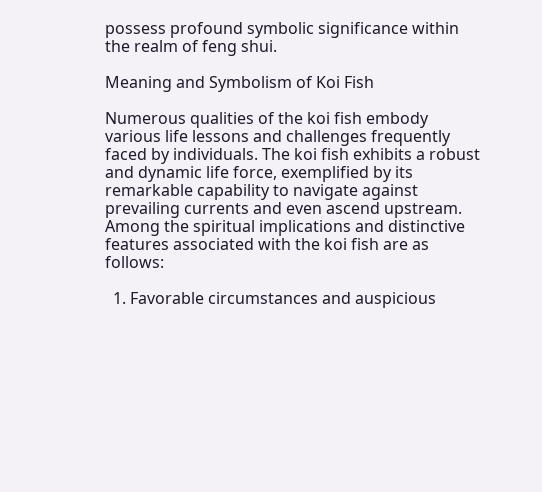possess profound symbolic significance within the realm of feng shui.

Meaning and Symbolism of Koi Fish

Numerous qualities of the koi fish embody various life lessons and challenges frequently faced by individuals. The koi fish exhibits a robust and dynamic life force, exemplified by its remarkable capability to navigate against prevailing currents and even ascend upstream. Among the spiritual implications and distinctive features associated with the koi fish are as follows:

  1. Favorable circumstances and auspicious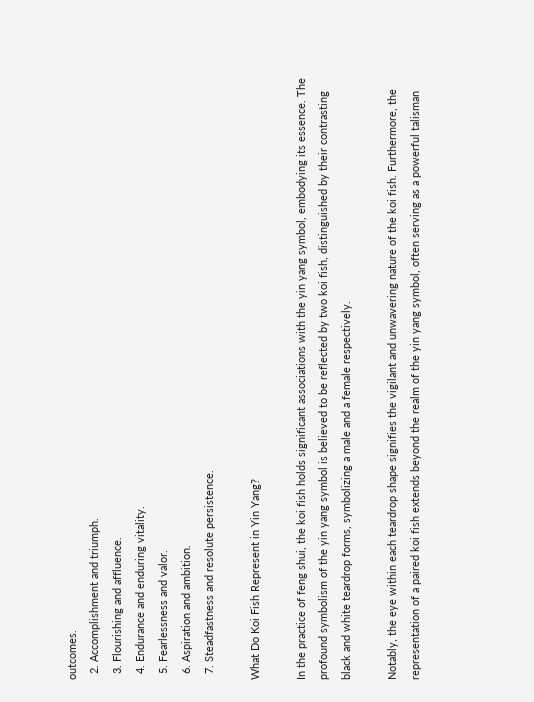outcomes.
  2. Accomplishment and triumph.
  3. Flourishing and affluence.
  4. Endurance and enduring vitality.
  5. Fearlessness and valor.
  6. Aspiration and ambition.
  7. Steadfastness and resolute persistence.

What Do Koi Fish Represent in Yin Yang?

In the practice of feng shui, the koi fish holds significant associations with the yin yang symbol, embodying its essence. The profound symbolism of the yin yang symbol is believed to be reflected by two koi fish, distinguished by their contrasting black and white teardrop forms, symbolizing a male and a female respectively.

Notably, the eye within each teardrop shape signifies the vigilant and unwavering nature of the koi fish. Furthermore, the representation of a paired koi fish extends beyond the realm of the yin yang symbol, often serving as a powerful talisman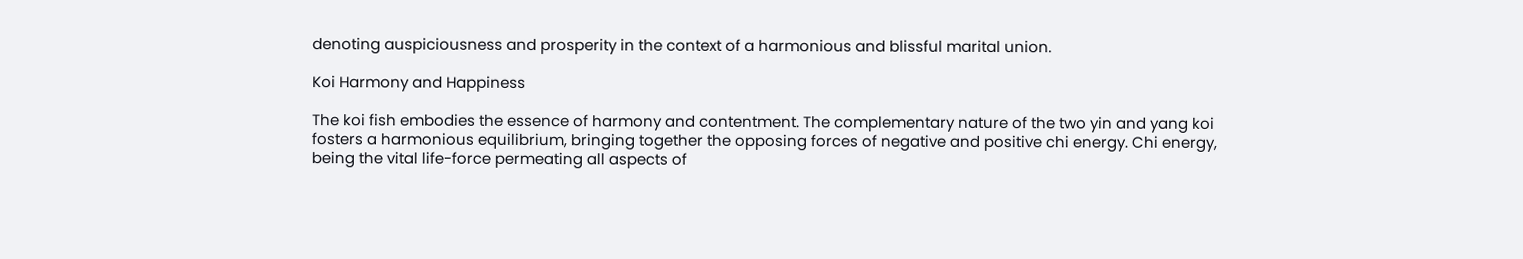denoting auspiciousness and prosperity in the context of a harmonious and blissful marital union.

Koi Harmony and Happiness

The koi fish embodies the essence of harmony and contentment. The complementary nature of the two yin and yang koi fosters a harmonious equilibrium, bringing together the opposing forces of negative and positive chi energy. Chi energy, being the vital life-force permeating all aspects of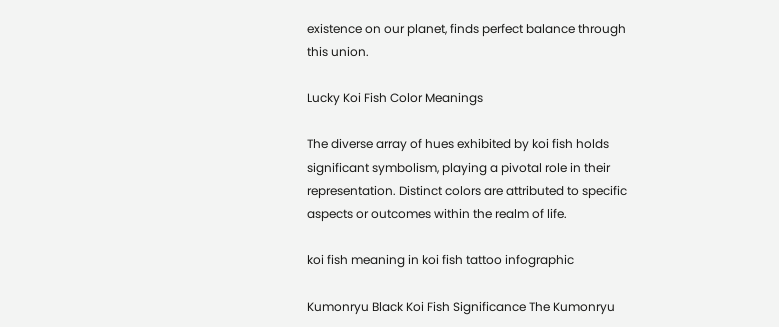existence on our planet, finds perfect balance through this union.

Lucky Koi Fish Color Meanings

The diverse array of hues exhibited by koi fish holds significant symbolism, playing a pivotal role in their representation. Distinct colors are attributed to specific aspects or outcomes within the realm of life.

koi fish meaning in koi fish tattoo infographic

Kumonryu Black Koi Fish Significance The Kumonryu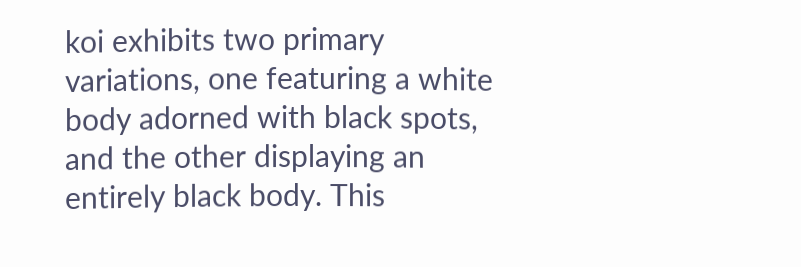koi exhibits two primary variations, one featuring a white body adorned with black spots, and the other displaying an entirely black body. This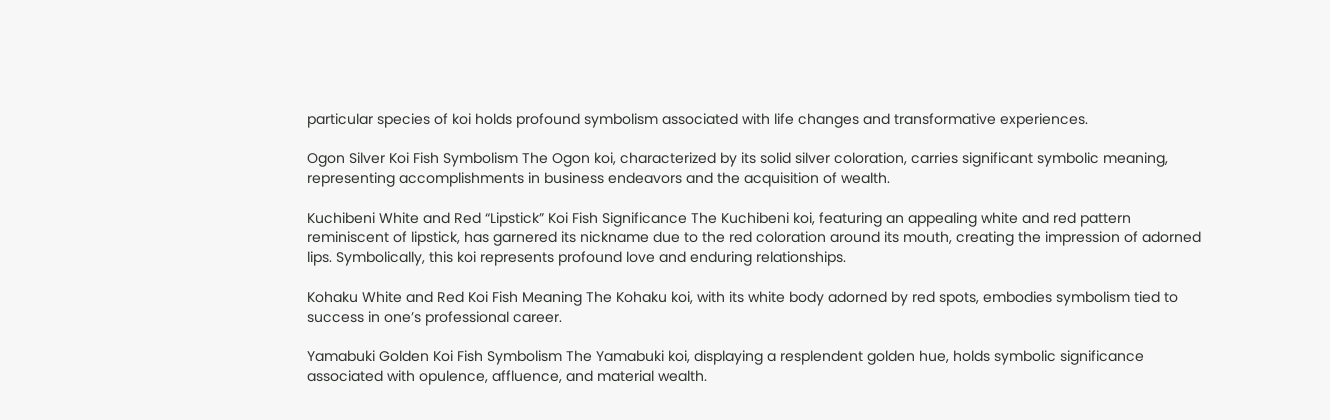particular species of koi holds profound symbolism associated with life changes and transformative experiences.

Ogon Silver Koi Fish Symbolism The Ogon koi, characterized by its solid silver coloration, carries significant symbolic meaning, representing accomplishments in business endeavors and the acquisition of wealth.

Kuchibeni White and Red “Lipstick” Koi Fish Significance The Kuchibeni koi, featuring an appealing white and red pattern reminiscent of lipstick, has garnered its nickname due to the red coloration around its mouth, creating the impression of adorned lips. Symbolically, this koi represents profound love and enduring relationships.

Kohaku White and Red Koi Fish Meaning The Kohaku koi, with its white body adorned by red spots, embodies symbolism tied to success in one’s professional career.

Yamabuki Golden Koi Fish Symbolism The Yamabuki koi, displaying a resplendent golden hue, holds symbolic significance associated with opulence, affluence, and material wealth.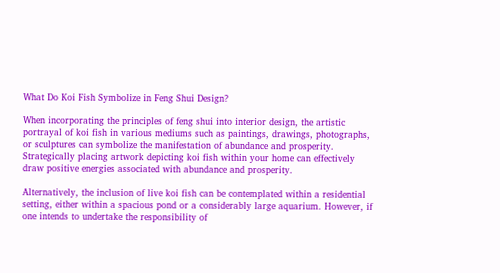What Do Koi Fish Symbolize in Feng Shui Design?

When incorporating the principles of feng shui into interior design, the artistic portrayal of koi fish in various mediums such as paintings, drawings, photographs, or sculptures can symbolize the manifestation of abundance and prosperity. Strategically placing artwork depicting koi fish within your home can effectively draw positive energies associated with abundance and prosperity.

Alternatively, the inclusion of live koi fish can be contemplated within a residential setting, either within a spacious pond or a considerably large aquarium. However, if one intends to undertake the responsibility of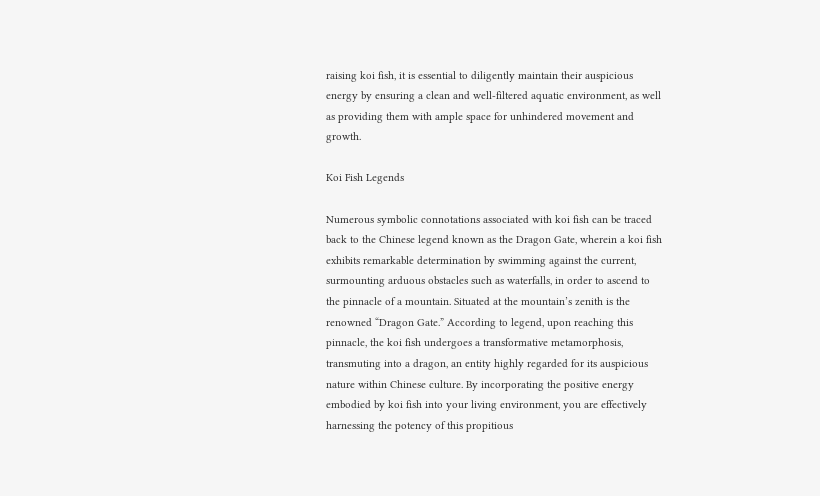raising koi fish, it is essential to diligently maintain their auspicious energy by ensuring a clean and well-filtered aquatic environment, as well as providing them with ample space for unhindered movement and growth.

Koi Fish Legends

Numerous symbolic connotations associated with koi fish can be traced back to the Chinese legend known as the Dragon Gate, wherein a koi fish exhibits remarkable determination by swimming against the current, surmounting arduous obstacles such as waterfalls, in order to ascend to the pinnacle of a mountain. Situated at the mountain’s zenith is the renowned “Dragon Gate.” According to legend, upon reaching this pinnacle, the koi fish undergoes a transformative metamorphosis, transmuting into a dragon, an entity highly regarded for its auspicious nature within Chinese culture. By incorporating the positive energy embodied by koi fish into your living environment, you are effectively harnessing the potency of this propitious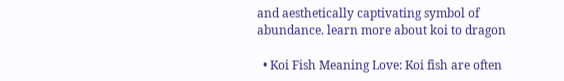and aesthetically captivating symbol of abundance. learn more about koi to dragon

  • Koi Fish Meaning Love: Koi fish are often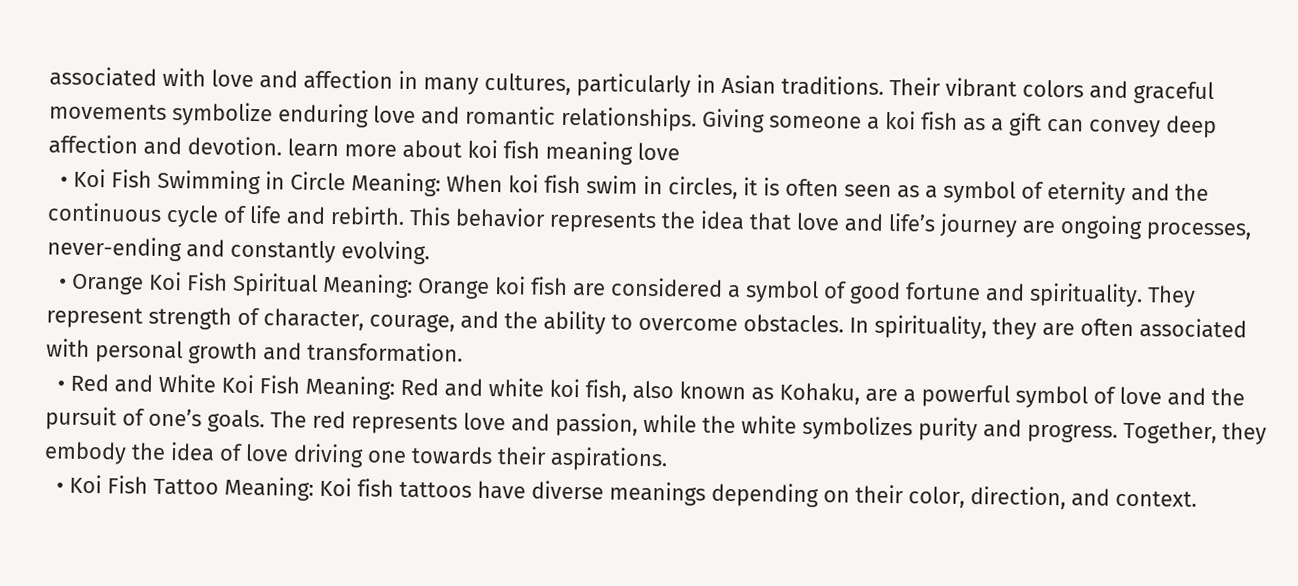associated with love and affection in many cultures, particularly in Asian traditions. Their vibrant colors and graceful movements symbolize enduring love and romantic relationships. Giving someone a koi fish as a gift can convey deep affection and devotion. learn more about koi fish meaning love
  • Koi Fish Swimming in Circle Meaning: When koi fish swim in circles, it is often seen as a symbol of eternity and the continuous cycle of life and rebirth. This behavior represents the idea that love and life’s journey are ongoing processes, never-ending and constantly evolving.
  • Orange Koi Fish Spiritual Meaning: Orange koi fish are considered a symbol of good fortune and spirituality. They represent strength of character, courage, and the ability to overcome obstacles. In spirituality, they are often associated with personal growth and transformation.
  • Red and White Koi Fish Meaning: Red and white koi fish, also known as Kohaku, are a powerful symbol of love and the pursuit of one’s goals. The red represents love and passion, while the white symbolizes purity and progress. Together, they embody the idea of love driving one towards their aspirations.
  • Koi Fish Tattoo Meaning: Koi fish tattoos have diverse meanings depending on their color, direction, and context.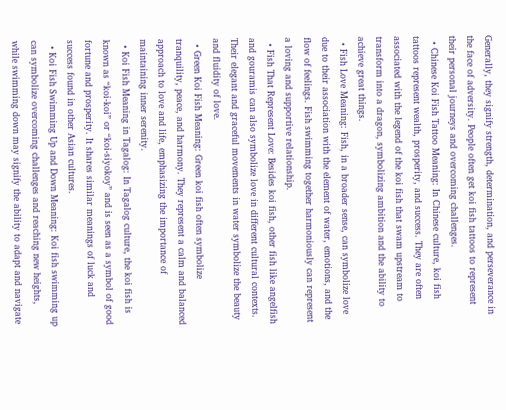Generally, they signify strength, determination, and perseverance in the face of adversity. People often get koi fish tattoos to represent their personal journeys and overcoming challenges.
  • Chinese Koi Fish Tattoo Meaning: In Chinese culture, koi fish tattoos represent wealth, prosperity, and success. They are often associated with the legend of the koi fish that swam upstream to transform into a dragon, symbolizing ambition and the ability to achieve great things.
  • Fish Love Meaning: Fish, in a broader sense, can symbolize love due to their association with the element of water, emotions, and the flow of feelings. Fish swimming together harmoniously can represent a loving and supportive relationship.
  • Fish That Represent Love: Besides koi fish, other fish like angelfish and gouramis can also symbolize love in different cultural contexts. Their elegant and graceful movements in water symbolize the beauty and fluidity of love.
  • Green Koi Fish Meaning: Green koi fish often symbolize tranquility, peace, and harmony. They represent a calm and balanced approach to love and life, emphasizing the importance of maintaining inner serenity.
  • Koi Fish Meaning in Tagalog: In Tagalog culture, the koi fish is known as “koi-koi” or “koi-siyokoy” and is seen as a symbol of good fortune and prosperity. It shares similar meanings of luck and success found in other Asian cultures.
  • Koi Fish Swimming Up and Down Meaning: Koi fish swimming up can symbolize overcoming challenges and reaching new heights, while swimming down may signify the ability to adapt and navigate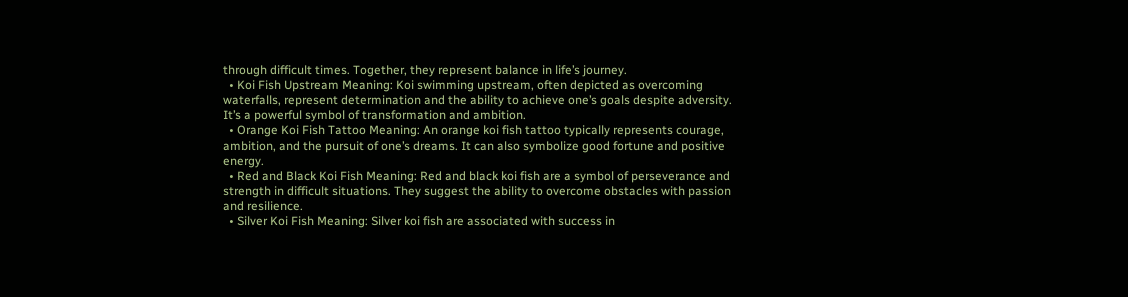through difficult times. Together, they represent balance in life’s journey.
  • Koi Fish Upstream Meaning: Koi swimming upstream, often depicted as overcoming waterfalls, represent determination and the ability to achieve one’s goals despite adversity. It’s a powerful symbol of transformation and ambition.
  • Orange Koi Fish Tattoo Meaning: An orange koi fish tattoo typically represents courage, ambition, and the pursuit of one’s dreams. It can also symbolize good fortune and positive energy.
  • Red and Black Koi Fish Meaning: Red and black koi fish are a symbol of perseverance and strength in difficult situations. They suggest the ability to overcome obstacles with passion and resilience.
  • Silver Koi Fish Meaning: Silver koi fish are associated with success in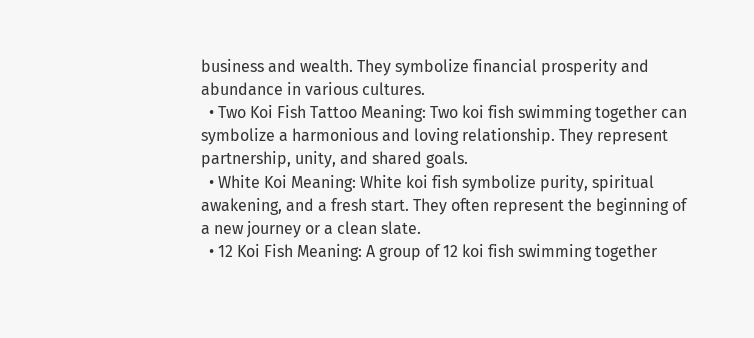business and wealth. They symbolize financial prosperity and abundance in various cultures.
  • Two Koi Fish Tattoo Meaning: Two koi fish swimming together can symbolize a harmonious and loving relationship. They represent partnership, unity, and shared goals.
  • White Koi Meaning: White koi fish symbolize purity, spiritual awakening, and a fresh start. They often represent the beginning of a new journey or a clean slate.
  • 12 Koi Fish Meaning: A group of 12 koi fish swimming together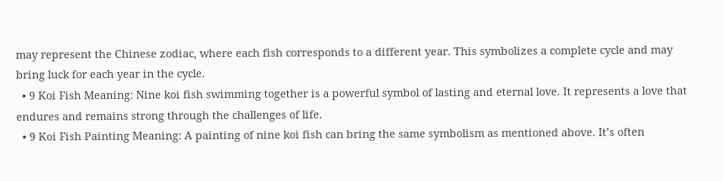may represent the Chinese zodiac, where each fish corresponds to a different year. This symbolizes a complete cycle and may bring luck for each year in the cycle.
  • 9 Koi Fish Meaning: Nine koi fish swimming together is a powerful symbol of lasting and eternal love. It represents a love that endures and remains strong through the challenges of life.
  • 9 Koi Fish Painting Meaning: A painting of nine koi fish can bring the same symbolism as mentioned above. It’s often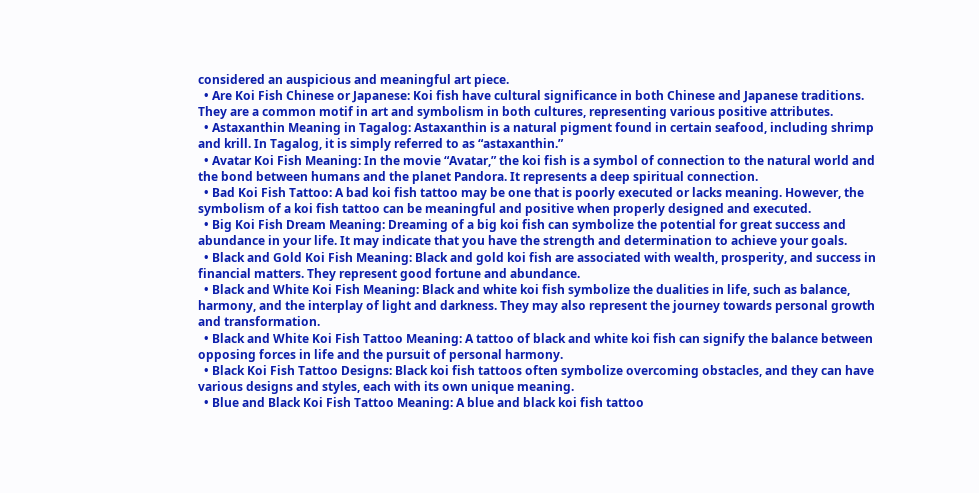considered an auspicious and meaningful art piece.
  • Are Koi Fish Chinese or Japanese: Koi fish have cultural significance in both Chinese and Japanese traditions. They are a common motif in art and symbolism in both cultures, representing various positive attributes.
  • Astaxanthin Meaning in Tagalog: Astaxanthin is a natural pigment found in certain seafood, including shrimp and krill. In Tagalog, it is simply referred to as “astaxanthin.”
  • Avatar Koi Fish Meaning: In the movie “Avatar,” the koi fish is a symbol of connection to the natural world and the bond between humans and the planet Pandora. It represents a deep spiritual connection.
  • Bad Koi Fish Tattoo: A bad koi fish tattoo may be one that is poorly executed or lacks meaning. However, the symbolism of a koi fish tattoo can be meaningful and positive when properly designed and executed.
  • Big Koi Fish Dream Meaning: Dreaming of a big koi fish can symbolize the potential for great success and abundance in your life. It may indicate that you have the strength and determination to achieve your goals.
  • Black and Gold Koi Fish Meaning: Black and gold koi fish are associated with wealth, prosperity, and success in financial matters. They represent good fortune and abundance.
  • Black and White Koi Fish Meaning: Black and white koi fish symbolize the dualities in life, such as balance, harmony, and the interplay of light and darkness. They may also represent the journey towards personal growth and transformation.
  • Black and White Koi Fish Tattoo Meaning: A tattoo of black and white koi fish can signify the balance between opposing forces in life and the pursuit of personal harmony.
  • Black Koi Fish Tattoo Designs: Black koi fish tattoos often symbolize overcoming obstacles, and they can have various designs and styles, each with its own unique meaning.
  • Blue and Black Koi Fish Tattoo Meaning: A blue and black koi fish tattoo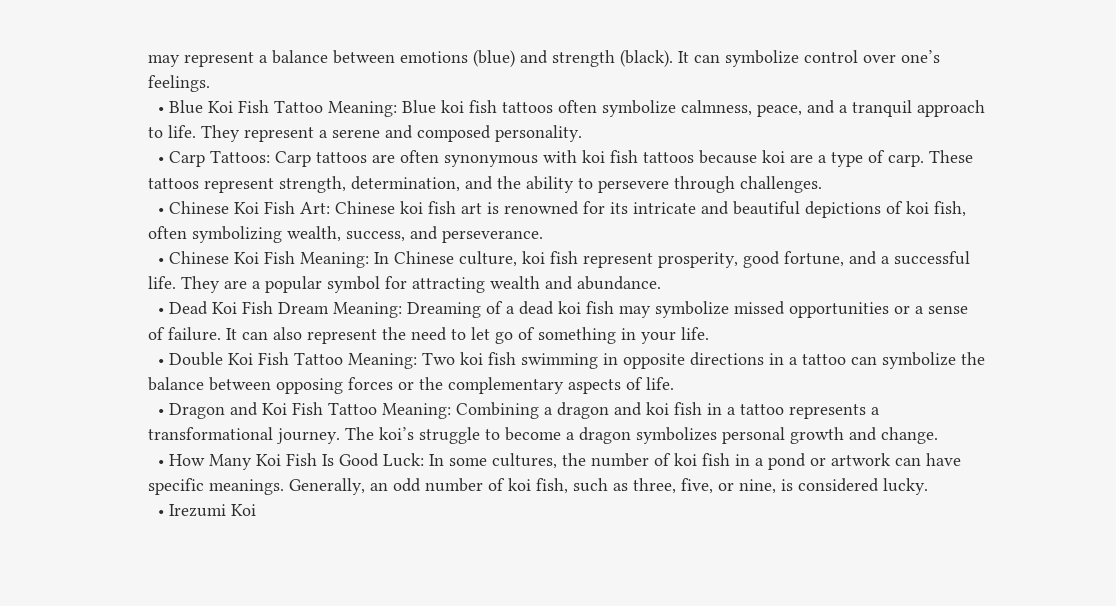may represent a balance between emotions (blue) and strength (black). It can symbolize control over one’s feelings.
  • Blue Koi Fish Tattoo Meaning: Blue koi fish tattoos often symbolize calmness, peace, and a tranquil approach to life. They represent a serene and composed personality.
  • Carp Tattoos: Carp tattoos are often synonymous with koi fish tattoos because koi are a type of carp. These tattoos represent strength, determination, and the ability to persevere through challenges.
  • Chinese Koi Fish Art: Chinese koi fish art is renowned for its intricate and beautiful depictions of koi fish, often symbolizing wealth, success, and perseverance.
  • Chinese Koi Fish Meaning: In Chinese culture, koi fish represent prosperity, good fortune, and a successful life. They are a popular symbol for attracting wealth and abundance.
  • Dead Koi Fish Dream Meaning: Dreaming of a dead koi fish may symbolize missed opportunities or a sense of failure. It can also represent the need to let go of something in your life.
  • Double Koi Fish Tattoo Meaning: Two koi fish swimming in opposite directions in a tattoo can symbolize the balance between opposing forces or the complementary aspects of life.
  • Dragon and Koi Fish Tattoo Meaning: Combining a dragon and koi fish in a tattoo represents a transformational journey. The koi’s struggle to become a dragon symbolizes personal growth and change.
  • How Many Koi Fish Is Good Luck: In some cultures, the number of koi fish in a pond or artwork can have specific meanings. Generally, an odd number of koi fish, such as three, five, or nine, is considered lucky.
  • Irezumi Koi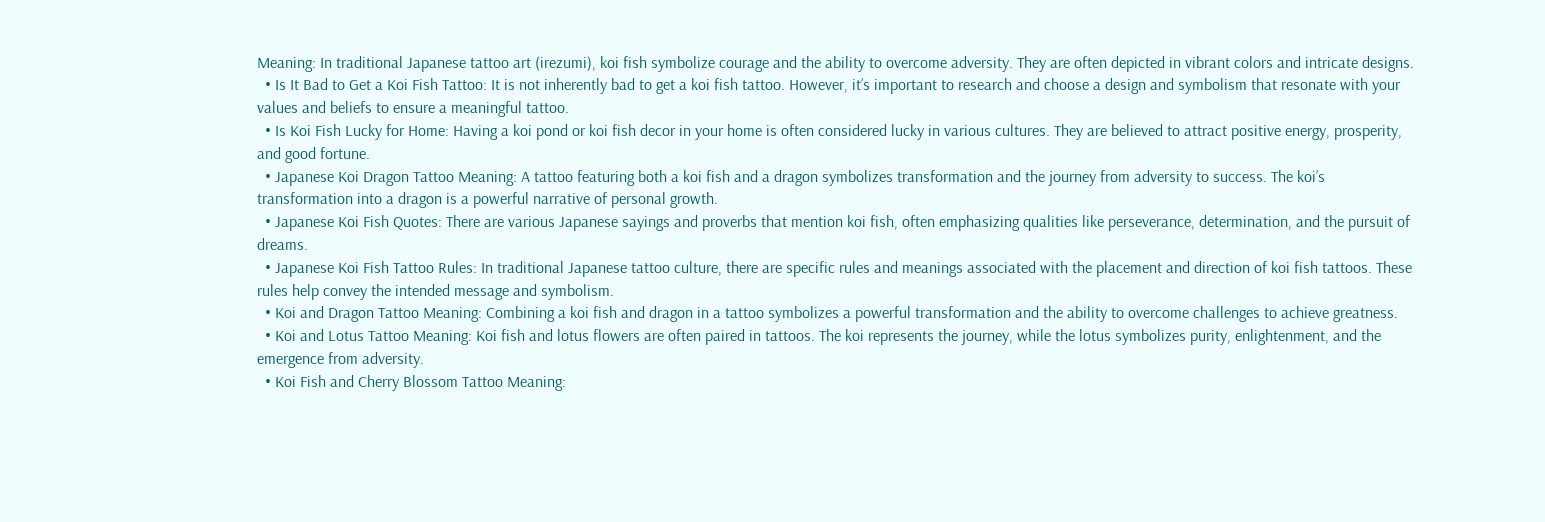Meaning: In traditional Japanese tattoo art (irezumi), koi fish symbolize courage and the ability to overcome adversity. They are often depicted in vibrant colors and intricate designs.
  • Is It Bad to Get a Koi Fish Tattoo: It is not inherently bad to get a koi fish tattoo. However, it’s important to research and choose a design and symbolism that resonate with your values and beliefs to ensure a meaningful tattoo.
  • Is Koi Fish Lucky for Home: Having a koi pond or koi fish decor in your home is often considered lucky in various cultures. They are believed to attract positive energy, prosperity, and good fortune.
  • Japanese Koi Dragon Tattoo Meaning: A tattoo featuring both a koi fish and a dragon symbolizes transformation and the journey from adversity to success. The koi’s transformation into a dragon is a powerful narrative of personal growth.
  • Japanese Koi Fish Quotes: There are various Japanese sayings and proverbs that mention koi fish, often emphasizing qualities like perseverance, determination, and the pursuit of dreams.
  • Japanese Koi Fish Tattoo Rules: In traditional Japanese tattoo culture, there are specific rules and meanings associated with the placement and direction of koi fish tattoos. These rules help convey the intended message and symbolism.
  • Koi and Dragon Tattoo Meaning: Combining a koi fish and dragon in a tattoo symbolizes a powerful transformation and the ability to overcome challenges to achieve greatness.
  • Koi and Lotus Tattoo Meaning: Koi fish and lotus flowers are often paired in tattoos. The koi represents the journey, while the lotus symbolizes purity, enlightenment, and the emergence from adversity.
  • Koi Fish and Cherry Blossom Tattoo Meaning: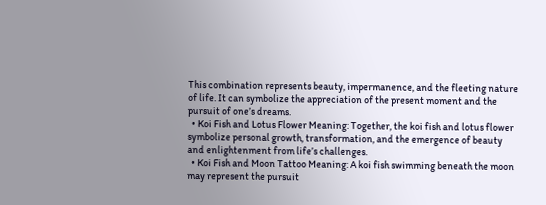This combination represents beauty, impermanence, and the fleeting nature of life. It can symbolize the appreciation of the present moment and the pursuit of one’s dreams.
  • Koi Fish and Lotus Flower Meaning: Together, the koi fish and lotus flower symbolize personal growth, transformation, and the emergence of beauty and enlightenment from life’s challenges.
  • Koi Fish and Moon Tattoo Meaning: A koi fish swimming beneath the moon may represent the pursuit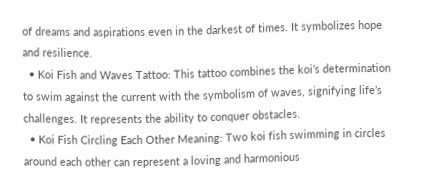of dreams and aspirations even in the darkest of times. It symbolizes hope and resilience.
  • Koi Fish and Waves Tattoo: This tattoo combines the koi’s determination to swim against the current with the symbolism of waves, signifying life’s challenges. It represents the ability to conquer obstacles.
  • Koi Fish Circling Each Other Meaning: Two koi fish swimming in circles around each other can represent a loving and harmonious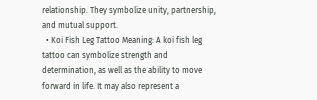relationship. They symbolize unity, partnership, and mutual support.
  • Koi Fish Leg Tattoo Meaning: A koi fish leg tattoo can symbolize strength and determination, as well as the ability to move forward in life. It may also represent a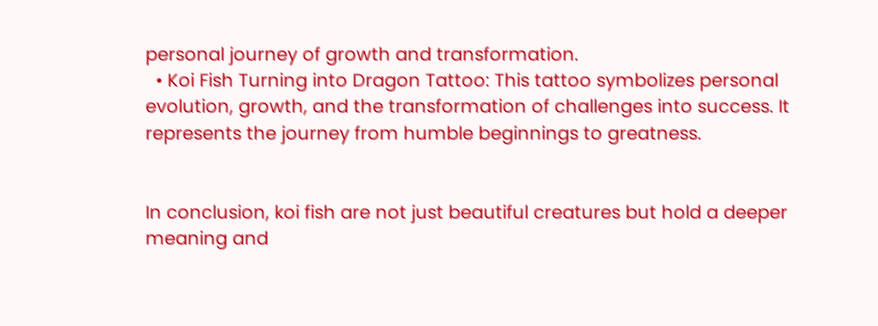personal journey of growth and transformation.
  • Koi Fish Turning into Dragon Tattoo: This tattoo symbolizes personal evolution, growth, and the transformation of challenges into success. It represents the journey from humble beginnings to greatness.


In conclusion, koi fish are not just beautiful creatures but hold a deeper meaning and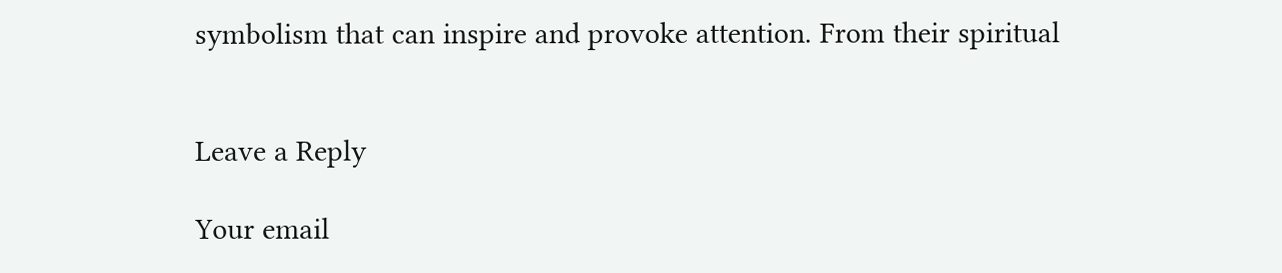symbolism that can inspire and provoke attention. From their spiritual


Leave a Reply

Your email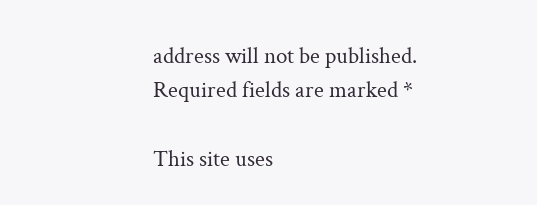address will not be published. Required fields are marked *

This site uses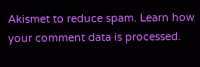Akismet to reduce spam. Learn how your comment data is processed.